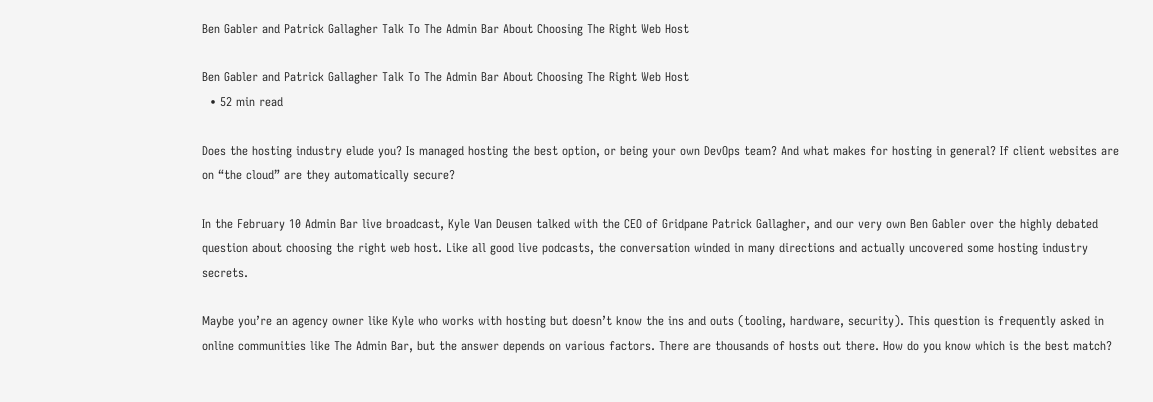Ben Gabler and Patrick Gallagher Talk To The Admin Bar About Choosing The Right Web Host

Ben Gabler and Patrick Gallagher Talk To The Admin Bar About Choosing The Right Web Host
  • 52 min read

Does the hosting industry elude you? Is managed hosting the best option, or being your own DevOps team? And what makes for hosting in general? If client websites are on “the cloud” are they automatically secure?

In the February 10 Admin Bar live broadcast, Kyle Van Deusen talked with the CEO of Gridpane Patrick Gallagher, and our very own Ben Gabler over the highly debated question about choosing the right web host. Like all good live podcasts, the conversation winded in many directions and actually uncovered some hosting industry secrets.

Maybe you’re an agency owner like Kyle who works with hosting but doesn’t know the ins and outs (tooling, hardware, security). This question is frequently asked in online communities like The Admin Bar, but the answer depends on various factors. There are thousands of hosts out there. How do you know which is the best match?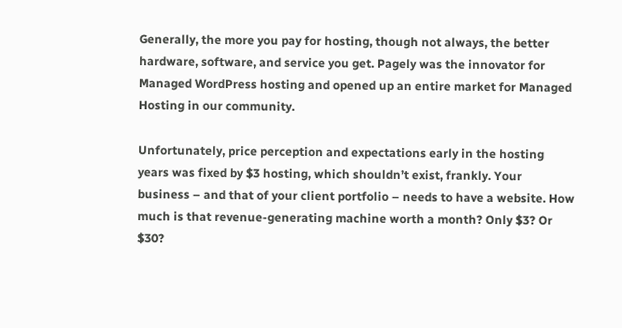Generally, the more you pay for hosting, though not always, the better hardware, software, and service you get. Pagely was the innovator for Managed WordPress hosting and opened up an entire market for Managed Hosting in our community.

Unfortunately, price perception and expectations early in the hosting years was fixed by $3 hosting, which shouldn’t exist, frankly. Your business – and that of your client portfolio – needs to have a website. How much is that revenue-generating machine worth a month? Only $3? Or $30?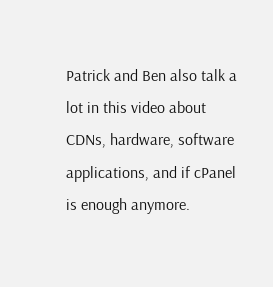Patrick and Ben also talk a lot in this video about CDNs, hardware, software applications, and if cPanel is enough anymore.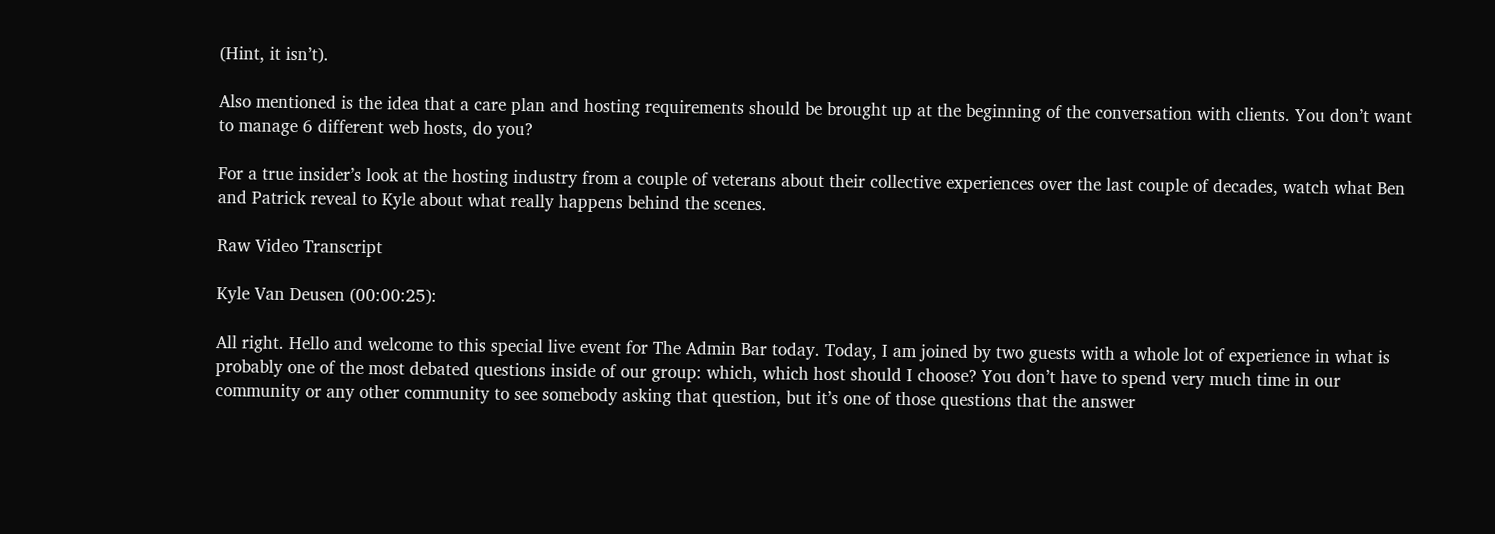(Hint, it isn’t).

Also mentioned is the idea that a care plan and hosting requirements should be brought up at the beginning of the conversation with clients. You don’t want to manage 6 different web hosts, do you?

For a true insider’s look at the hosting industry from a couple of veterans about their collective experiences over the last couple of decades, watch what Ben and Patrick reveal to Kyle about what really happens behind the scenes.

Raw Video Transcript

Kyle Van Deusen (00:00:25):

All right. Hello and welcome to this special live event for The Admin Bar today. Today, I am joined by two guests with a whole lot of experience in what is probably one of the most debated questions inside of our group: which, which host should I choose? You don’t have to spend very much time in our community or any other community to see somebody asking that question, but it’s one of those questions that the answer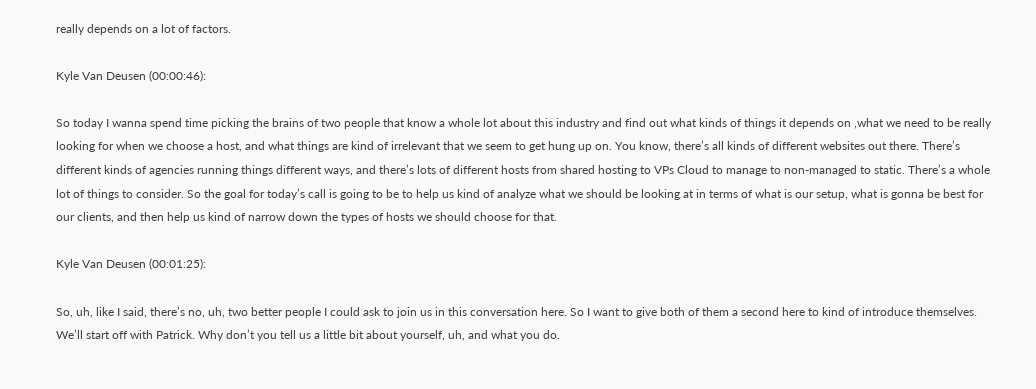really depends on a lot of factors.

Kyle Van Deusen (00:00:46):

So today I wanna spend time picking the brains of two people that know a whole lot about this industry and find out what kinds of things it depends on ,what we need to be really looking for when we choose a host, and what things are kind of irrelevant that we seem to get hung up on. You know, there’s all kinds of different websites out there. There’s different kinds of agencies running things different ways, and there’s lots of different hosts from shared hosting to VPs Cloud to manage to non-managed to static. There’s a whole lot of things to consider. So the goal for today’s call is going to be to help us kind of analyze what we should be looking at in terms of what is our setup, what is gonna be best for our clients, and then help us kind of narrow down the types of hosts we should choose for that.

Kyle Van Deusen (00:01:25):

So, uh, like I said, there’s no, uh, two better people I could ask to join us in this conversation here. So I want to give both of them a second here to kind of introduce themselves. We’ll start off with Patrick. Why don’t you tell us a little bit about yourself, uh, and what you do.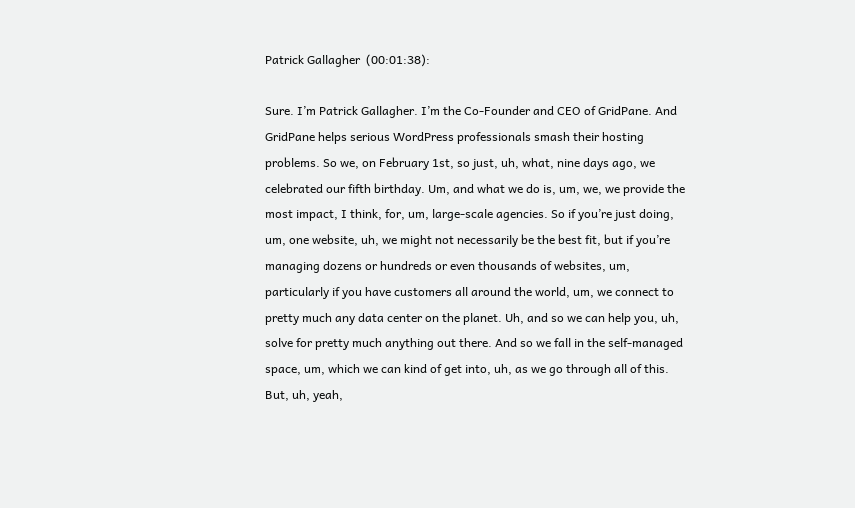Patrick Gallagher  (00:01:38):

Sure. I’m Patrick Gallagher. I’m the Co-Founder and CEO of GridPane. And GridPane helps serious WordPress professionals smash their hosting problems. So we, on February 1st, so just, uh, what, nine days ago, we celebrated our fifth birthday. Um, and what we do is, um, we, we provide the most impact, I think, for, um, large-scale agencies. So if you’re just doing, um, one website, uh, we might not necessarily be the best fit, but if you’re managing dozens or hundreds or even thousands of websites, um, particularly if you have customers all around the world, um, we connect to pretty much any data center on the planet. Uh, and so we can help you, uh, solve for pretty much anything out there. And so we fall in the self-managed space, um, which we can kind of get into, uh, as we go through all of this. But, uh, yeah,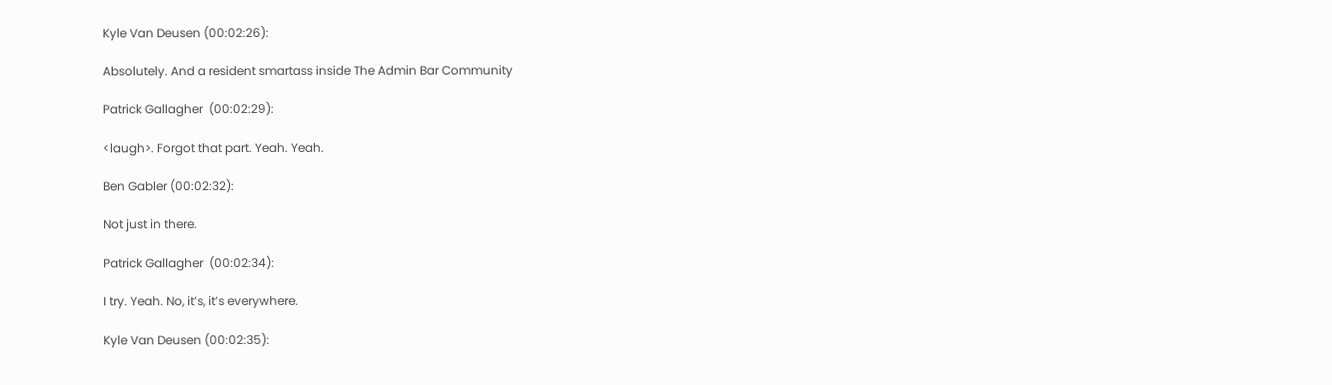Kyle Van Deusen (00:02:26):

Absolutely. And a resident smartass inside The Admin Bar Community

Patrick Gallagher  (00:02:29):

<laugh>. Forgot that part. Yeah. Yeah.

Ben Gabler (00:02:32):

Not just in there.

Patrick Gallagher  (00:02:34):

I try. Yeah. No, it’s, it’s everywhere.

Kyle Van Deusen (00:02:35):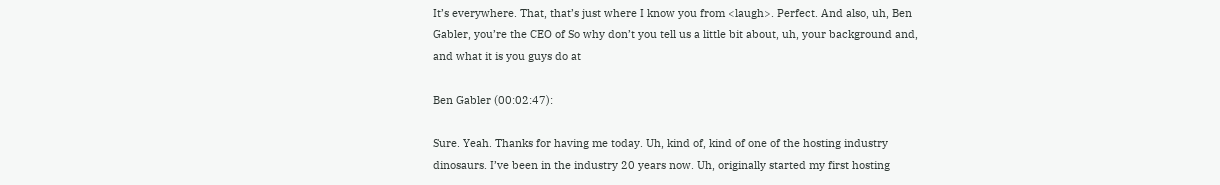It’s everywhere. That, that’s just where I know you from <laugh>. Perfect. And also, uh, Ben Gabler, you’re the CEO of So why don’t you tell us a little bit about, uh, your background and, and what it is you guys do at

Ben Gabler (00:02:47):

Sure. Yeah. Thanks for having me today. Uh, kind of, kind of one of the hosting industry dinosaurs. I’ve been in the industry 20 years now. Uh, originally started my first hosting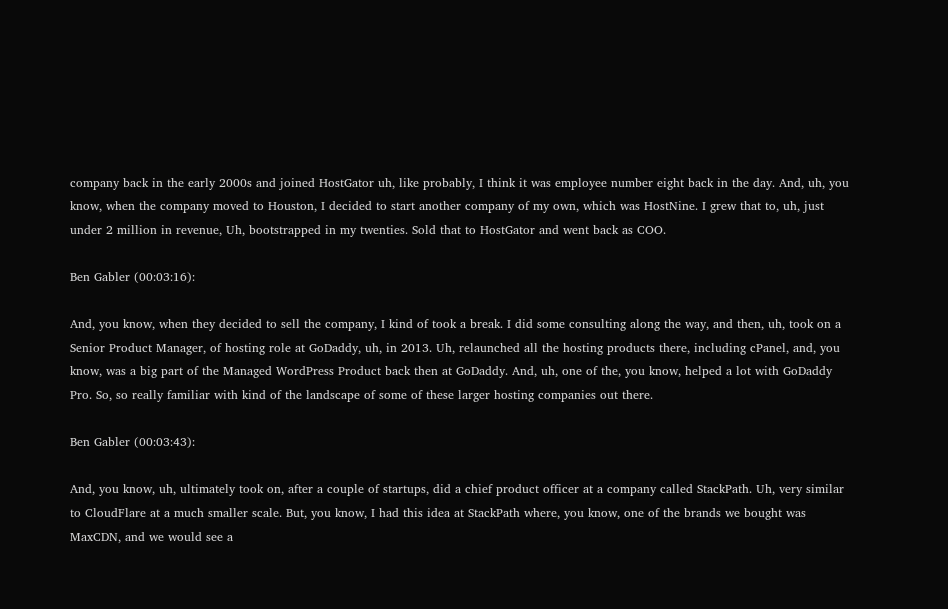company back in the early 2000s and joined HostGator uh, like probably, I think it was employee number eight back in the day. And, uh, you know, when the company moved to Houston, I decided to start another company of my own, which was HostNine. I grew that to, uh, just under 2 million in revenue, Uh, bootstrapped in my twenties. Sold that to HostGator and went back as COO.

Ben Gabler (00:03:16):

And, you know, when they decided to sell the company, I kind of took a break. I did some consulting along the way, and then, uh, took on a Senior Product Manager, of hosting role at GoDaddy, uh, in 2013. Uh, relaunched all the hosting products there, including cPanel, and, you know, was a big part of the Managed WordPress Product back then at GoDaddy. And, uh, one of the, you know, helped a lot with GoDaddy Pro. So, so really familiar with kind of the landscape of some of these larger hosting companies out there.

Ben Gabler (00:03:43):

And, you know, uh, ultimately took on, after a couple of startups, did a chief product officer at a company called StackPath. Uh, very similar to CloudFlare at a much smaller scale. But, you know, I had this idea at StackPath where, you know, one of the brands we bought was MaxCDN, and we would see a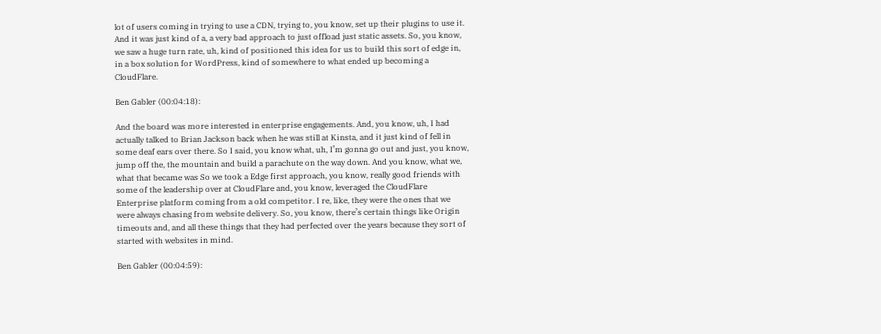lot of users coming in trying to use a CDN, trying to, you know, set up their plugins to use it. And it was just kind of a, a very bad approach to just offload just static assets. So, you know, we saw a huge turn rate, uh, kind of positioned this idea for us to build this sort of edge in, in a box solution for WordPress, kind of somewhere to what ended up becoming a CloudFlare.

Ben Gabler (00:04:18):

And the board was more interested in enterprise engagements. And, you know, uh, I had actually talked to Brian Jackson back when he was still at Kinsta, and it just kind of fell in some deaf ears over there. So I said, you know what, uh, I’m gonna go out and just, you know, jump off the, the mountain and build a parachute on the way down. And you know, what we, what that became was So we took a Edge first approach, you know, really good friends with some of the leadership over at CloudFlare and, you know, leveraged the CloudFlare Enterprise platform coming from a old competitor. I re, like, they were the ones that we were always chasing from website delivery. So, you know, there’s certain things like Origin timeouts and, and all these things that they had perfected over the years because they sort of started with websites in mind.

Ben Gabler (00:04:59):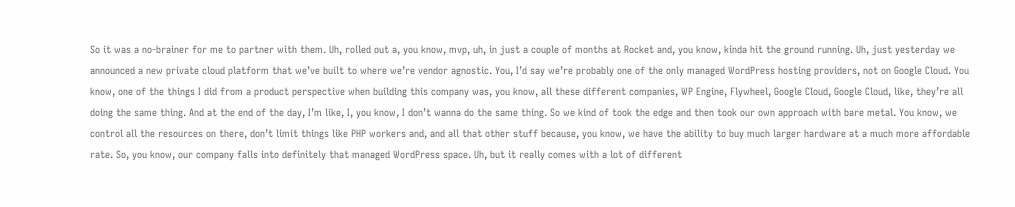So it was a no-brainer for me to partner with them. Uh, rolled out a, you know, mvp, uh, in just a couple of months at Rocket and, you know, kinda hit the ground running. Uh, just yesterday we announced a new private cloud platform that we’ve built to where we’re vendor agnostic. You, I’d say we’re probably one of the only managed WordPress hosting providers, not on Google Cloud. You know, one of the things I did from a product perspective when building this company was, you know, all these different companies, WP Engine, Flywheel, Google Cloud, Google Cloud, like, they’re all doing the same thing. And at the end of the day, I’m like, I, you know, I don’t wanna do the same thing. So we kind of took the edge and then took our own approach with bare metal. You know, we control all the resources on there, don’t limit things like PHP workers and, and all that other stuff because, you know, we have the ability to buy much larger hardware at a much more affordable rate. So, you know, our company falls into definitely that managed WordPress space. Uh, but it really comes with a lot of different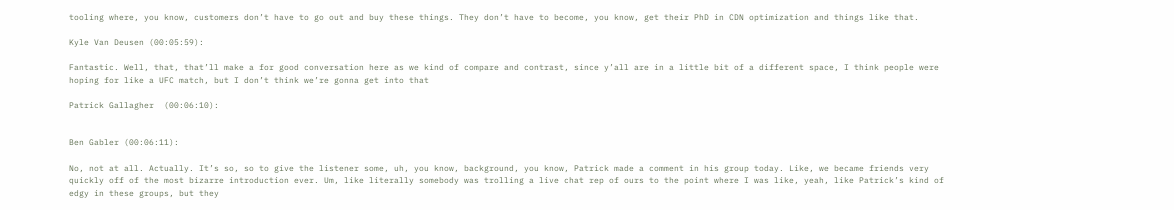tooling where, you know, customers don’t have to go out and buy these things. They don’t have to become, you know, get their PhD in CDN optimization and things like that.

Kyle Van Deusen (00:05:59):

Fantastic. Well, that, that’ll make a for good conversation here as we kind of compare and contrast, since y’all are in a little bit of a different space, I think people were hoping for like a UFC match, but I don’t think we’re gonna get into that

Patrick Gallagher  (00:06:10):


Ben Gabler (00:06:11):

No, not at all. Actually. It’s so, so to give the listener some, uh, you know, background, you know, Patrick made a comment in his group today. Like, we became friends very quickly off of the most bizarre introduction ever. Um, like literally somebody was trolling a live chat rep of ours to the point where I was like, yeah, like Patrick’s kind of edgy in these groups, but they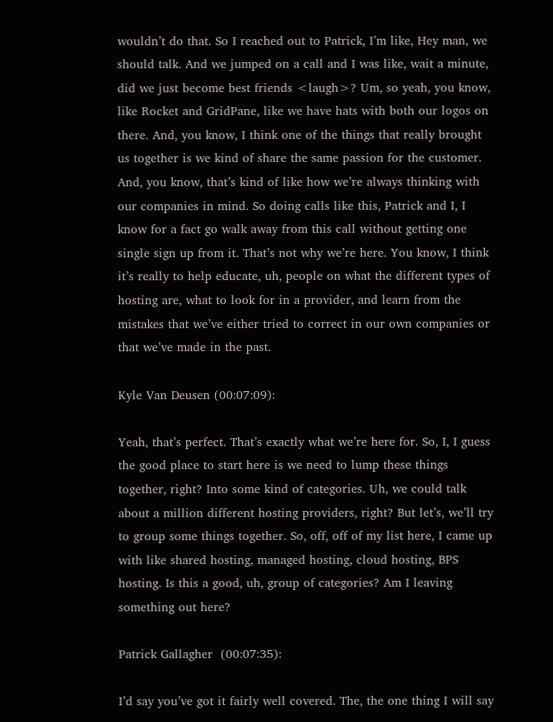wouldn’t do that. So I reached out to Patrick, I’m like, Hey man, we should talk. And we jumped on a call and I was like, wait a minute, did we just become best friends <laugh>? Um, so yeah, you know, like Rocket and GridPane, like we have hats with both our logos on there. And, you know, I think one of the things that really brought us together is we kind of share the same passion for the customer. And, you know, that’s kind of like how we’re always thinking with our companies in mind. So doing calls like this, Patrick and I, I know for a fact go walk away from this call without getting one single sign up from it. That’s not why we’re here. You know, I think it’s really to help educate, uh, people on what the different types of hosting are, what to look for in a provider, and learn from the mistakes that we’ve either tried to correct in our own companies or that we’ve made in the past.

Kyle Van Deusen (00:07:09):

Yeah, that’s perfect. That’s exactly what we’re here for. So, I, I guess the good place to start here is we need to lump these things together, right? Into some kind of categories. Uh, we could talk about a million different hosting providers, right? But let’s, we’ll try to group some things together. So, off, off of my list here, I came up with like shared hosting, managed hosting, cloud hosting, BPS hosting. Is this a good, uh, group of categories? Am I leaving something out here?

Patrick Gallagher  (00:07:35):

I’d say you’ve got it fairly well covered. The, the one thing I will say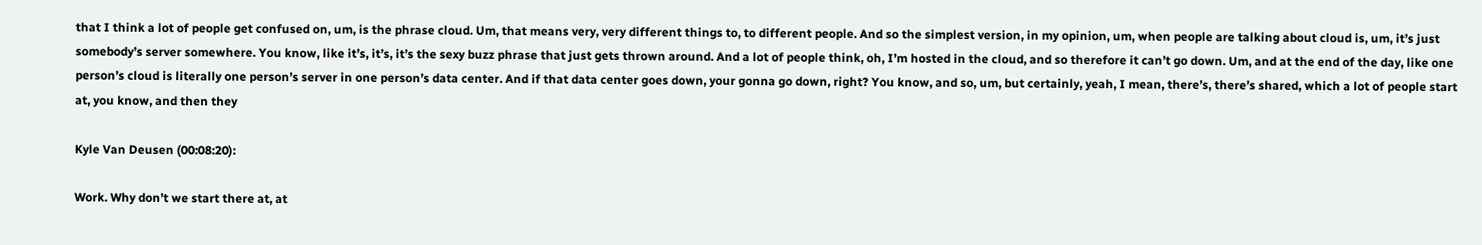that I think a lot of people get confused on, um, is the phrase cloud. Um, that means very, very different things to, to different people. And so the simplest version, in my opinion, um, when people are talking about cloud is, um, it’s just somebody’s server somewhere. You know, like it’s, it’s, it’s the sexy buzz phrase that just gets thrown around. And a lot of people think, oh, I’m hosted in the cloud, and so therefore it can’t go down. Um, and at the end of the day, like one person’s cloud is literally one person’s server in one person’s data center. And if that data center goes down, your gonna go down, right? You know, and so, um, but certainly, yeah, I mean, there’s, there’s shared, which a lot of people start at, you know, and then they

Kyle Van Deusen (00:08:20):

Work. Why don’t we start there at, at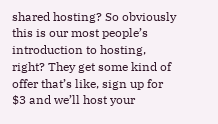shared hosting? So obviously this is our most people’s introduction to hosting, right? They get some kind of offer that’s like, sign up for $3 and we’ll host your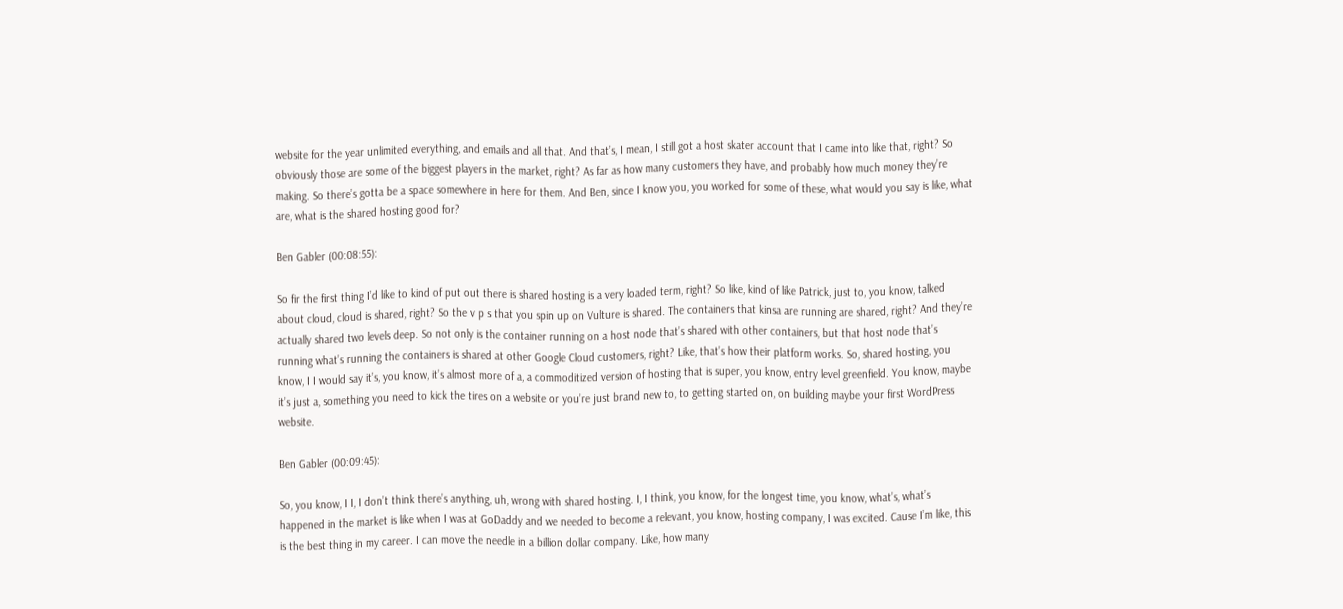website for the year unlimited everything, and emails and all that. And that’s, I mean, I still got a host skater account that I came into like that, right? So obviously those are some of the biggest players in the market, right? As far as how many customers they have, and probably how much money they’re making. So there’s gotta be a space somewhere in here for them. And Ben, since I know you, you worked for some of these, what would you say is like, what are, what is the shared hosting good for?

Ben Gabler (00:08:55):

So fir the first thing I’d like to kind of put out there is shared hosting is a very loaded term, right? So like, kind of like Patrick, just to, you know, talked about cloud, cloud is shared, right? So the v p s that you spin up on Vulture is shared. The containers that kinsa are running are shared, right? And they’re actually shared two levels deep. So not only is the container running on a host node that’s shared with other containers, but that host node that’s running what’s running the containers is shared at other Google Cloud customers, right? Like, that’s how their platform works. So, shared hosting, you know, I I would say it’s, you know, it’s almost more of a, a commoditized version of hosting that is super, you know, entry level greenfield. You know, maybe it’s just a, something you need to kick the tires on a website or you’re just brand new to, to getting started on, on building maybe your first WordPress website.

Ben Gabler (00:09:45):

So, you know, I I, I don’t think there’s anything, uh, wrong with shared hosting. I, I think, you know, for the longest time, you know, what’s, what’s happened in the market is like when I was at GoDaddy and we needed to become a relevant, you know, hosting company, I was excited. Cause I’m like, this is the best thing in my career. I can move the needle in a billion dollar company. Like, how many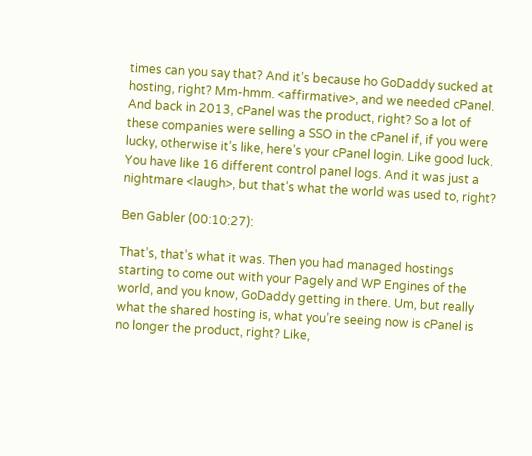times can you say that? And it’s because ho GoDaddy sucked at hosting, right? Mm-hmm. <affirmative>, and we needed cPanel. And back in 2013, cPanel was the product, right? So a lot of these companies were selling a SSO in the cPanel if, if you were lucky, otherwise it’s like, here’s your cPanel login. Like good luck. You have like 16 different control panel logs. And it was just a nightmare <laugh>, but that’s what the world was used to, right?

Ben Gabler (00:10:27):

That’s, that’s what it was. Then you had managed hostings starting to come out with your Pagely and WP Engines of the world, and you know, GoDaddy getting in there. Um, but really what the shared hosting is, what you’re seeing now is cPanel is no longer the product, right? Like,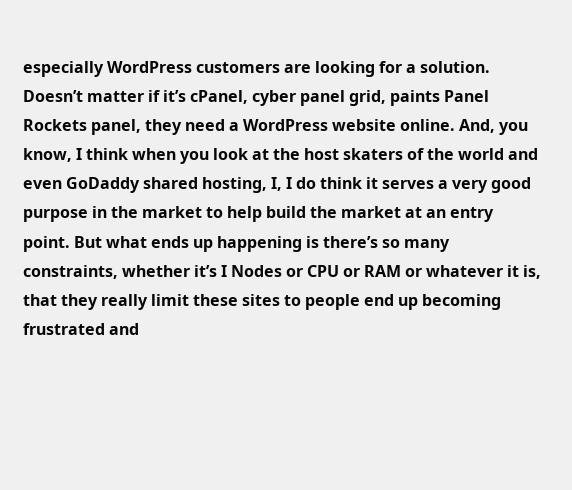especially WordPress customers are looking for a solution. Doesn’t matter if it’s cPanel, cyber panel grid, paints Panel Rockets panel, they need a WordPress website online. And, you know, I think when you look at the host skaters of the world and even GoDaddy shared hosting, I, I do think it serves a very good purpose in the market to help build the market at an entry point. But what ends up happening is there’s so many constraints, whether it’s I Nodes or CPU or RAM or whatever it is, that they really limit these sites to people end up becoming frustrated and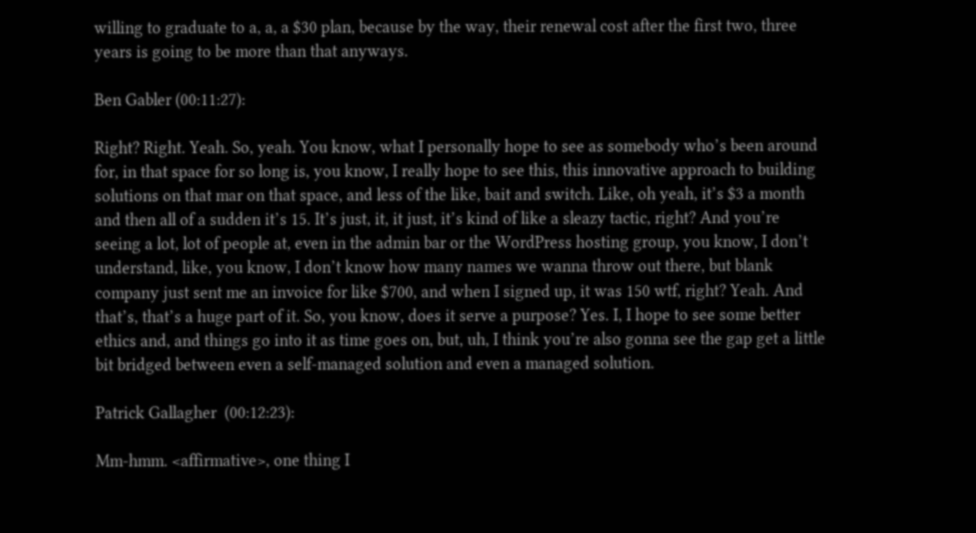willing to graduate to a, a, a $30 plan, because by the way, their renewal cost after the first two, three years is going to be more than that anyways.

Ben Gabler (00:11:27):

Right? Right. Yeah. So, yeah. You know, what I personally hope to see as somebody who’s been around for, in that space for so long is, you know, I really hope to see this, this innovative approach to building solutions on that mar on that space, and less of the like, bait and switch. Like, oh yeah, it’s $3 a month and then all of a sudden it’s 15. It’s just, it, it just, it’s kind of like a sleazy tactic, right? And you’re seeing a lot, lot of people at, even in the admin bar or the WordPress hosting group, you know, I don’t understand, like, you know, I don’t know how many names we wanna throw out there, but blank company just sent me an invoice for like $700, and when I signed up, it was 150 wtf, right? Yeah. And that’s, that’s a huge part of it. So, you know, does it serve a purpose? Yes. I, I hope to see some better ethics and, and things go into it as time goes on, but, uh, I think you’re also gonna see the gap get a little bit bridged between even a self-managed solution and even a managed solution.

Patrick Gallagher  (00:12:23):

Mm-hmm. <affirmative>, one thing I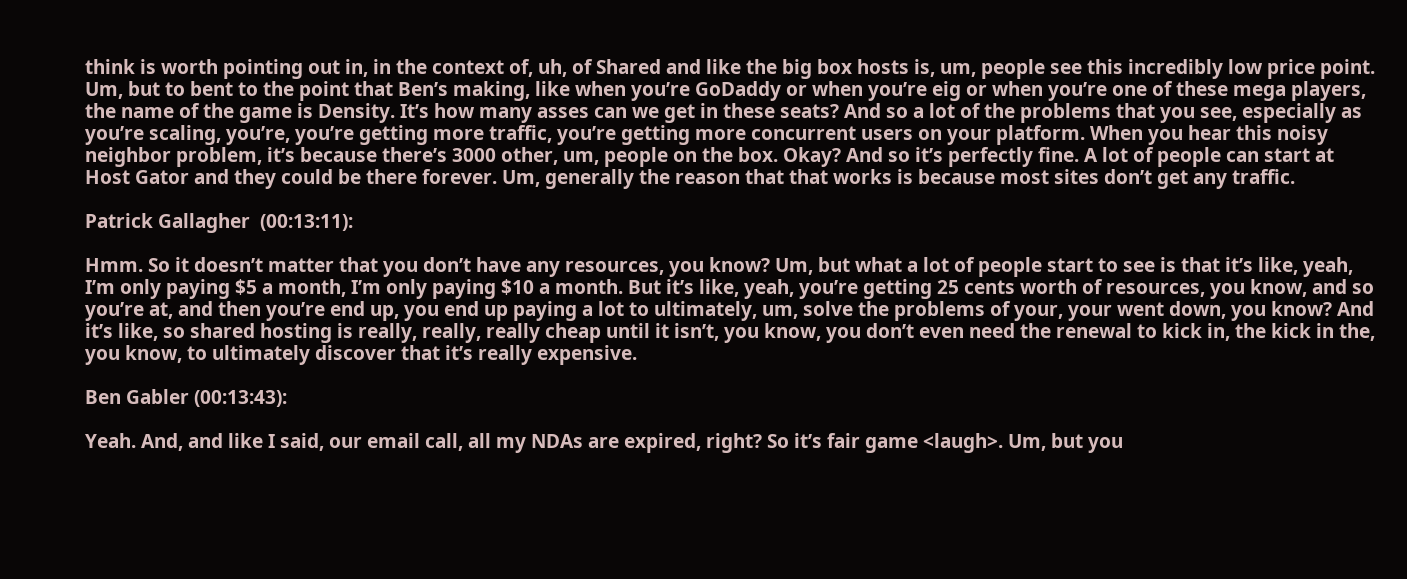think is worth pointing out in, in the context of, uh, of Shared and like the big box hosts is, um, people see this incredibly low price point. Um, but to bent to the point that Ben’s making, like when you’re GoDaddy or when you’re eig or when you’re one of these mega players, the name of the game is Density. It’s how many asses can we get in these seats? And so a lot of the problems that you see, especially as you’re scaling, you’re, you’re getting more traffic, you’re getting more concurrent users on your platform. When you hear this noisy neighbor problem, it’s because there’s 3000 other, um, people on the box. Okay? And so it’s perfectly fine. A lot of people can start at Host Gator and they could be there forever. Um, generally the reason that that works is because most sites don’t get any traffic.

Patrick Gallagher  (00:13:11):

Hmm. So it doesn’t matter that you don’t have any resources, you know? Um, but what a lot of people start to see is that it’s like, yeah, I’m only paying $5 a month, I’m only paying $10 a month. But it’s like, yeah, you’re getting 25 cents worth of resources, you know, and so you’re at, and then you’re end up, you end up paying a lot to ultimately, um, solve the problems of your, your went down, you know? And it’s like, so shared hosting is really, really, really cheap until it isn’t, you know, you don’t even need the renewal to kick in, the kick in the, you know, to ultimately discover that it’s really expensive.

Ben Gabler (00:13:43):

Yeah. And, and like I said, our email call, all my NDAs are expired, right? So it’s fair game <laugh>. Um, but you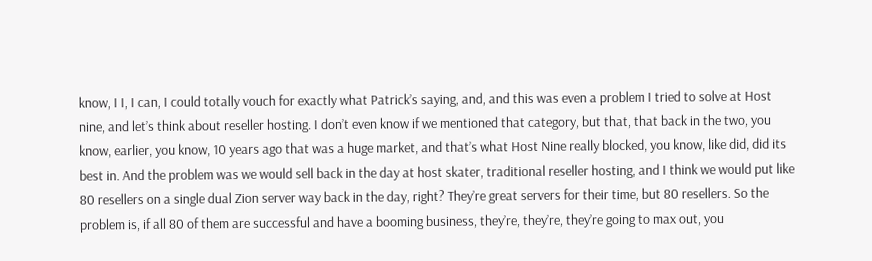know, I I, I can, I could totally vouch for exactly what Patrick’s saying, and, and this was even a problem I tried to solve at Host nine, and let’s think about reseller hosting. I don’t even know if we mentioned that category, but that, that back in the two, you know, earlier, you know, 10 years ago that was a huge market, and that’s what Host Nine really blocked, you know, like did, did its best in. And the problem was we would sell back in the day at host skater, traditional reseller hosting, and I think we would put like 80 resellers on a single dual Zion server way back in the day, right? They’re great servers for their time, but 80 resellers. So the problem is, if all 80 of them are successful and have a booming business, they’re, they’re, they’re going to max out, you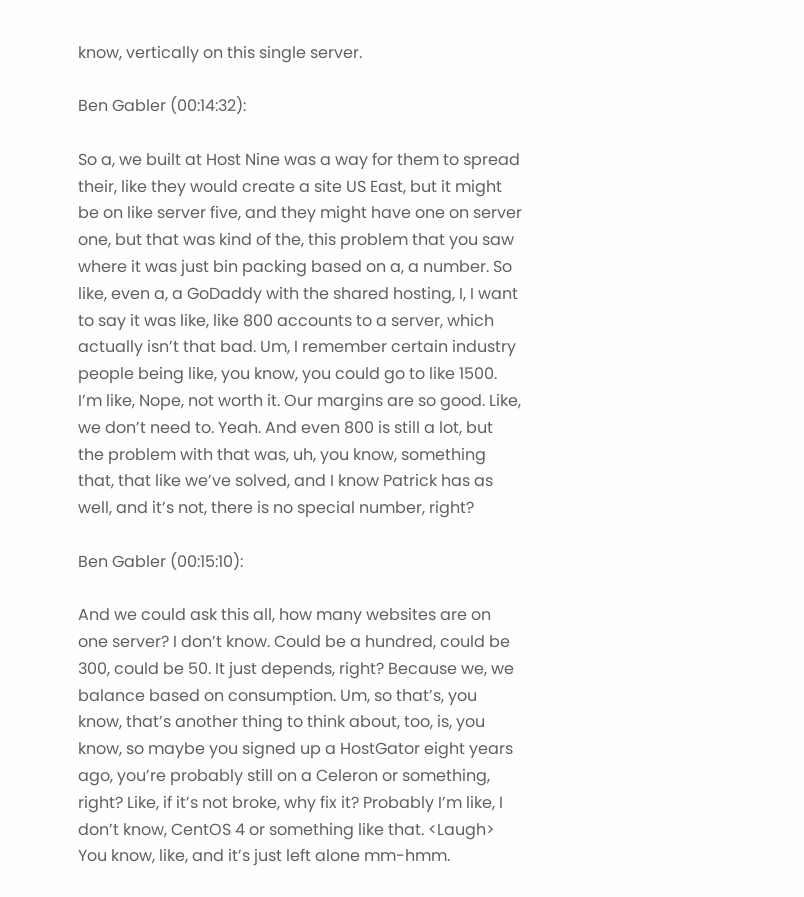know, vertically on this single server.

Ben Gabler (00:14:32):

So a, we built at Host Nine was a way for them to spread their, like they would create a site US East, but it might be on like server five, and they might have one on server one, but that was kind of the, this problem that you saw where it was just bin packing based on a, a number. So like, even a, a GoDaddy with the shared hosting, I, I want to say it was like, like 800 accounts to a server, which actually isn’t that bad. Um, I remember certain industry people being like, you know, you could go to like 1500. I’m like, Nope, not worth it. Our margins are so good. Like, we don’t need to. Yeah. And even 800 is still a lot, but the problem with that was, uh, you know, something that, that like we’ve solved, and I know Patrick has as well, and it’s not, there is no special number, right?

Ben Gabler (00:15:10):

And we could ask this all, how many websites are on one server? I don’t know. Could be a hundred, could be 300, could be 50. It just depends, right? Because we, we balance based on consumption. Um, so that’s, you know, that’s another thing to think about, too, is, you know, so maybe you signed up a HostGator eight years ago, you’re probably still on a Celeron or something, right? Like, if it’s not broke, why fix it? Probably I’m like, I don’t know, CentOS 4 or something like that. <Laugh> You know, like, and it’s just left alone mm-hmm.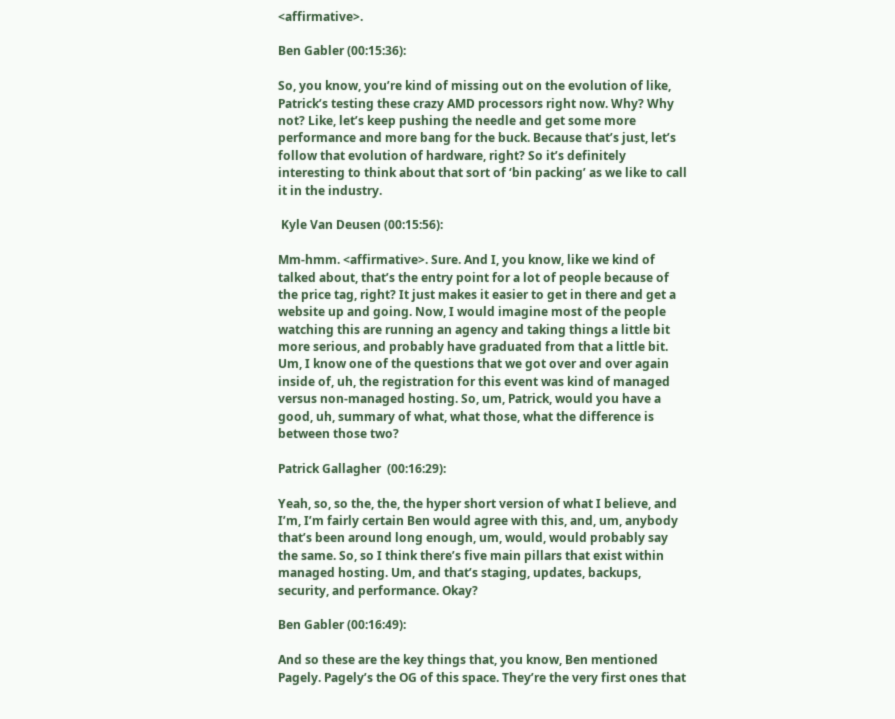<affirmative>.

Ben Gabler (00:15:36):

So, you know, you’re kind of missing out on the evolution of like, Patrick’s testing these crazy AMD processors right now. Why? Why not? Like, let’s keep pushing the needle and get some more performance and more bang for the buck. Because that’s just, let’s follow that evolution of hardware, right? So it’s definitely interesting to think about that sort of ‘bin packing’ as we like to call it in the industry.

 Kyle Van Deusen (00:15:56):

Mm-hmm. <affirmative>. Sure. And I, you know, like we kind of talked about, that’s the entry point for a lot of people because of the price tag, right? It just makes it easier to get in there and get a website up and going. Now, I would imagine most of the people watching this are running an agency and taking things a little bit more serious, and probably have graduated from that a little bit. Um, I know one of the questions that we got over and over again inside of, uh, the registration for this event was kind of managed versus non-managed hosting. So, um, Patrick, would you have a good, uh, summary of what, what those, what the difference is between those two?

Patrick Gallagher  (00:16:29):

Yeah, so, so the, the, the hyper short version of what I believe, and I’m, I’m fairly certain Ben would agree with this, and, um, anybody that’s been around long enough, um, would, would probably say the same. So, so I think there’s five main pillars that exist within managed hosting. Um, and that’s staging, updates, backups, security, and performance. Okay?

Ben Gabler (00:16:49):

And so these are the key things that, you know, Ben mentioned Pagely. Pagely’s the OG of this space. They’re the very first ones that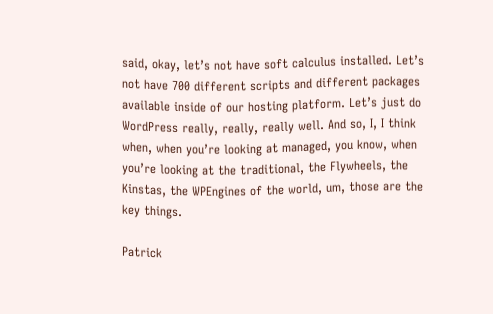said, okay, let’s not have soft calculus installed. Let’s not have 700 different scripts and different packages available inside of our hosting platform. Let’s just do WordPress really, really, really well. And so, I, I think when, when you’re looking at managed, you know, when you’re looking at the traditional, the Flywheels, the Kinstas, the WPEngines of the world, um, those are the key things.

Patrick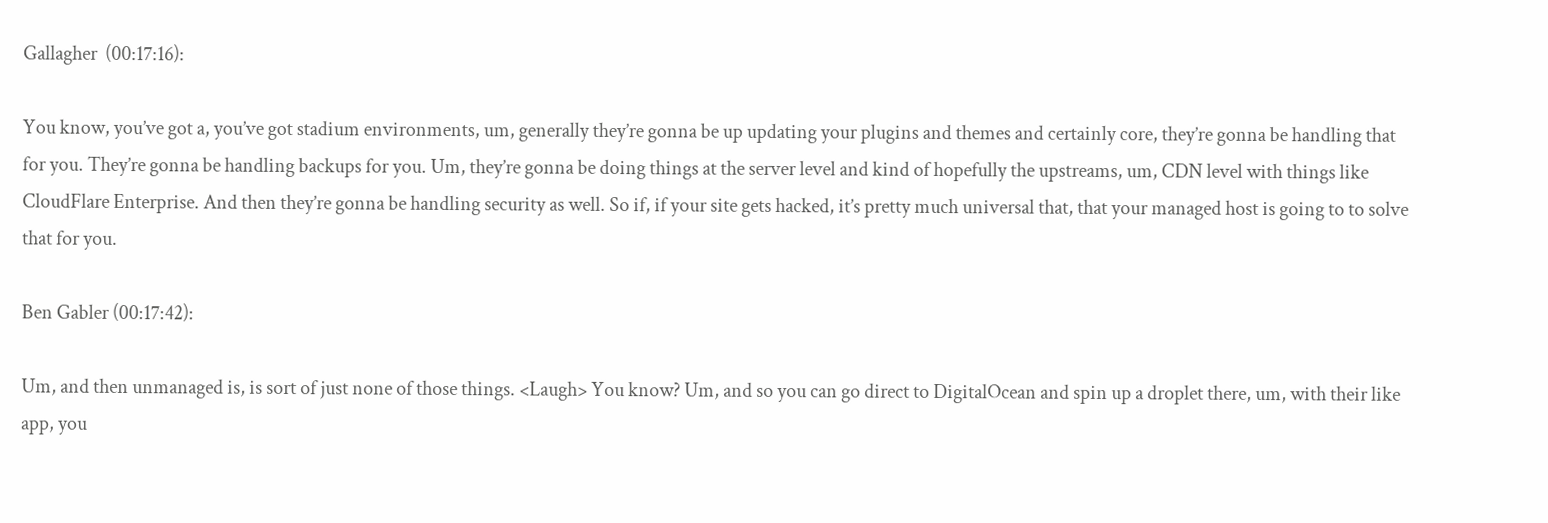Gallagher  (00:17:16):

You know, you’ve got a, you’ve got stadium environments, um, generally they’re gonna be up updating your plugins and themes and certainly core, they’re gonna be handling that for you. They’re gonna be handling backups for you. Um, they’re gonna be doing things at the server level and kind of hopefully the upstreams, um, CDN level with things like CloudFlare Enterprise. And then they’re gonna be handling security as well. So if, if your site gets hacked, it’s pretty much universal that, that your managed host is going to to solve that for you.

Ben Gabler (00:17:42):

Um, and then unmanaged is, is sort of just none of those things. <Laugh> You know? Um, and so you can go direct to DigitalOcean and spin up a droplet there, um, with their like app, you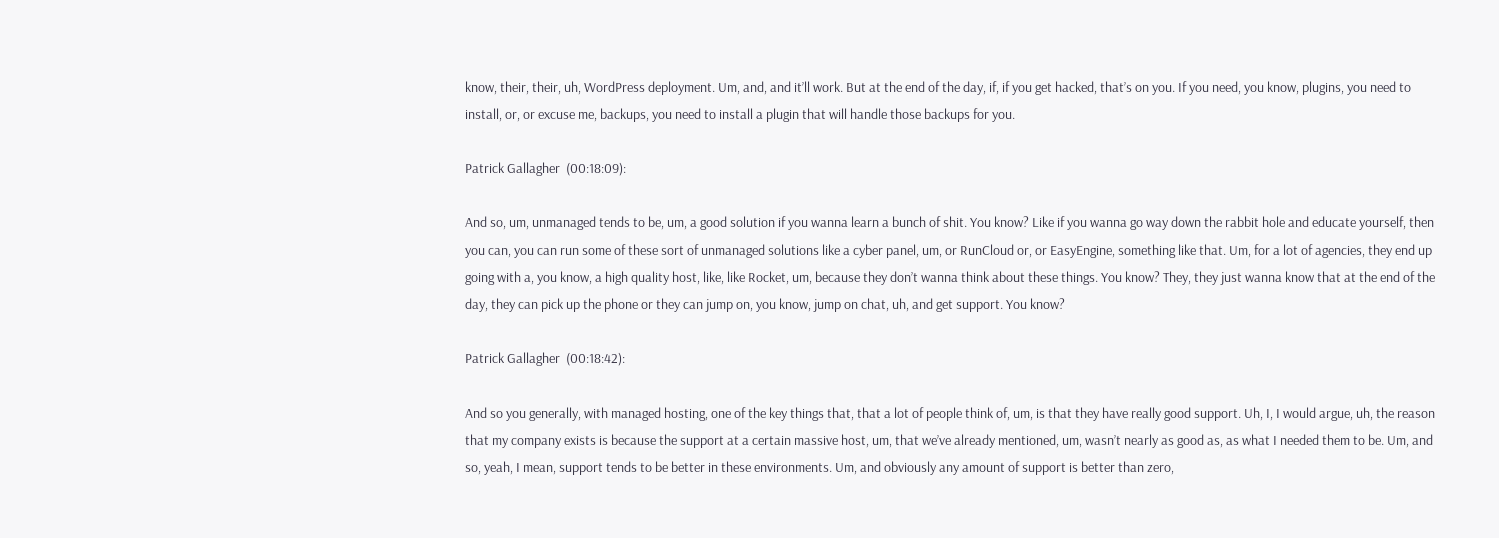know, their, their, uh, WordPress deployment. Um, and, and it’ll work. But at the end of the day, if, if you get hacked, that’s on you. If you need, you know, plugins, you need to install, or, or excuse me, backups, you need to install a plugin that will handle those backups for you.

Patrick Gallagher  (00:18:09):

And so, um, unmanaged tends to be, um, a good solution if you wanna learn a bunch of shit. You know? Like if you wanna go way down the rabbit hole and educate yourself, then you can, you can run some of these sort of unmanaged solutions like a cyber panel, um, or RunCloud or, or EasyEngine, something like that. Um, for a lot of agencies, they end up going with a, you know, a high quality host, like, like Rocket, um, because they don’t wanna think about these things. You know? They, they just wanna know that at the end of the day, they can pick up the phone or they can jump on, you know, jump on chat, uh, and get support. You know?

Patrick Gallagher  (00:18:42):

And so you generally, with managed hosting, one of the key things that, that a lot of people think of, um, is that they have really good support. Uh, I, I would argue, uh, the reason that my company exists is because the support at a certain massive host, um, that we’ve already mentioned, um, wasn’t nearly as good as, as what I needed them to be. Um, and so, yeah, I mean, support tends to be better in these environments. Um, and obviously any amount of support is better than zero,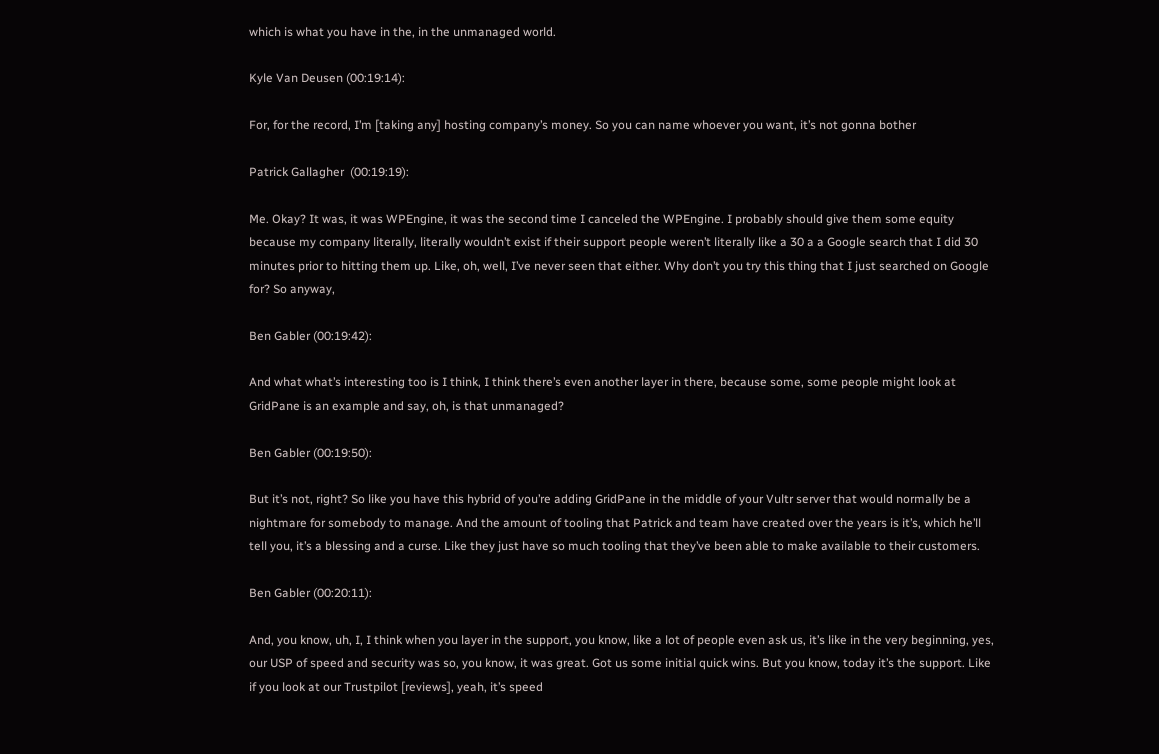which is what you have in the, in the unmanaged world.

Kyle Van Deusen (00:19:14):

For, for the record, I’m [taking any] hosting company’s money. So you can name whoever you want, it’s not gonna bother

Patrick Gallagher  (00:19:19):

Me. Okay? It was, it was WPEngine, it was the second time I canceled the WPEngine. I probably should give them some equity because my company literally, literally wouldn’t exist if their support people weren’t literally like a 30 a a Google search that I did 30 minutes prior to hitting them up. Like, oh, well, I’ve never seen that either. Why don’t you try this thing that I just searched on Google for? So anyway,

Ben Gabler (00:19:42):

And what what’s interesting too is I think, I think there’s even another layer in there, because some, some people might look at GridPane is an example and say, oh, is that unmanaged?

Ben Gabler (00:19:50):

But it’s not, right? So like you have this hybrid of you’re adding GridPane in the middle of your Vultr server that would normally be a nightmare for somebody to manage. And the amount of tooling that Patrick and team have created over the years is it’s, which he’ll tell you, it’s a blessing and a curse. Like they just have so much tooling that they’ve been able to make available to their customers.

Ben Gabler (00:20:11):

And, you know, uh, I, I think when you layer in the support, you know, like a lot of people even ask us, it’s like in the very beginning, yes, our USP of speed and security was so, you know, it was great. Got us some initial quick wins. But you know, today it’s the support. Like if you look at our Trustpilot [reviews], yeah, it’s speed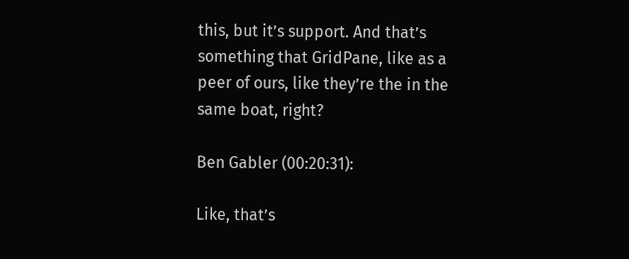this, but it’s support. And that’s something that GridPane, like as a peer of ours, like they’re the in the same boat, right?

Ben Gabler (00:20:31):

Like, that’s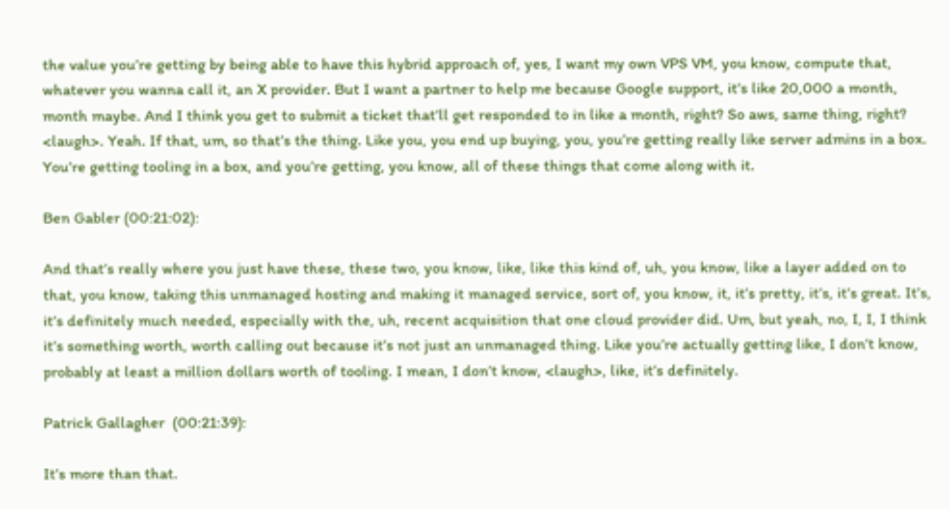the value you’re getting by being able to have this hybrid approach of, yes, I want my own VPS VM, you know, compute that, whatever you wanna call it, an X provider. But I want a partner to help me because Google support, it’s like 20,000 a month, month maybe. And I think you get to submit a ticket that’ll get responded to in like a month, right? So aws, same thing, right? <laugh>. Yeah. If that, um, so that’s the thing. Like you, you end up buying, you, you’re getting really like server admins in a box. You’re getting tooling in a box, and you’re getting, you know, all of these things that come along with it.

Ben Gabler (00:21:02):

And that’s really where you just have these, these two, you know, like, like this kind of, uh, you know, like a layer added on to that, you know, taking this unmanaged hosting and making it managed service, sort of, you know, it, it’s pretty, it’s, it’s great. It’s, it’s definitely much needed, especially with the, uh, recent acquisition that one cloud provider did. Um, but yeah, no, I, I, I think it’s something worth, worth calling out because it’s not just an unmanaged thing. Like you’re actually getting like, I don’t know, probably at least a million dollars worth of tooling. I mean, I don’t know, <laugh>, like, it’s definitely.

Patrick Gallagher  (00:21:39):

It’s more than that.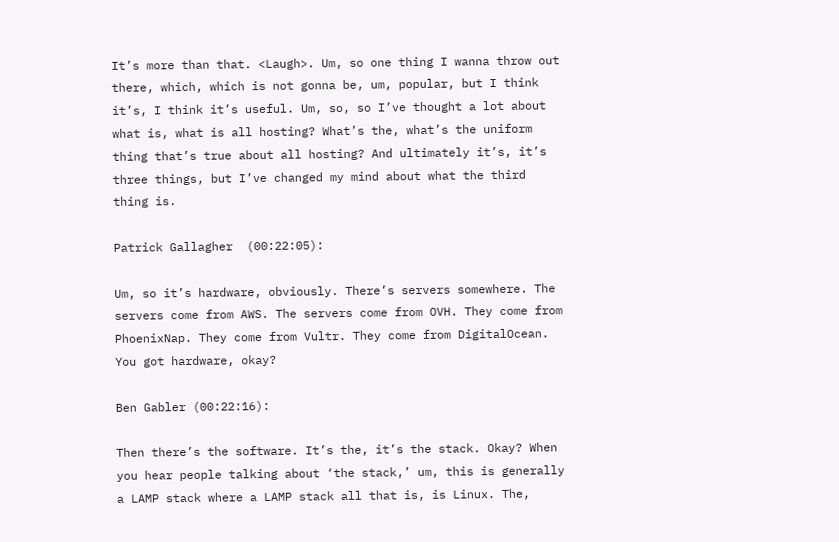It’s more than that. <Laugh>. Um, so one thing I wanna throw out there, which, which is not gonna be, um, popular, but I think it’s, I think it’s useful. Um, so, so I’ve thought a lot about what is, what is all hosting? What’s the, what’s the uniform thing that’s true about all hosting? And ultimately it’s, it’s three things, but I’ve changed my mind about what the third thing is.

Patrick Gallagher  (00:22:05):

Um, so it’s hardware, obviously. There’s servers somewhere. The servers come from AWS. The servers come from OVH. They come from PhoenixNap. They come from Vultr. They come from DigitalOcean. You got hardware, okay?

Ben Gabler (00:22:16):

Then there’s the software. It’s the, it’s the stack. Okay? When you hear people talking about ‘the stack,’ um, this is generally a LAMP stack where a LAMP stack all that is, is Linux. The,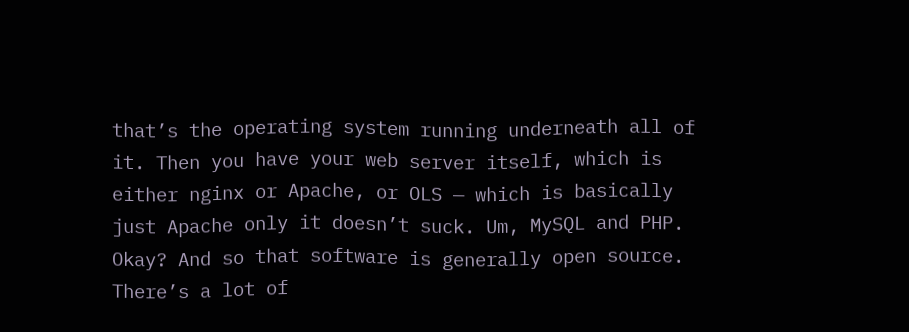that’s the operating system running underneath all of it. Then you have your web server itself, which is either nginx or Apache, or OLS — which is basically just Apache only it doesn’t suck. Um, MySQL and PHP. Okay? And so that software is generally open source. There’s a lot of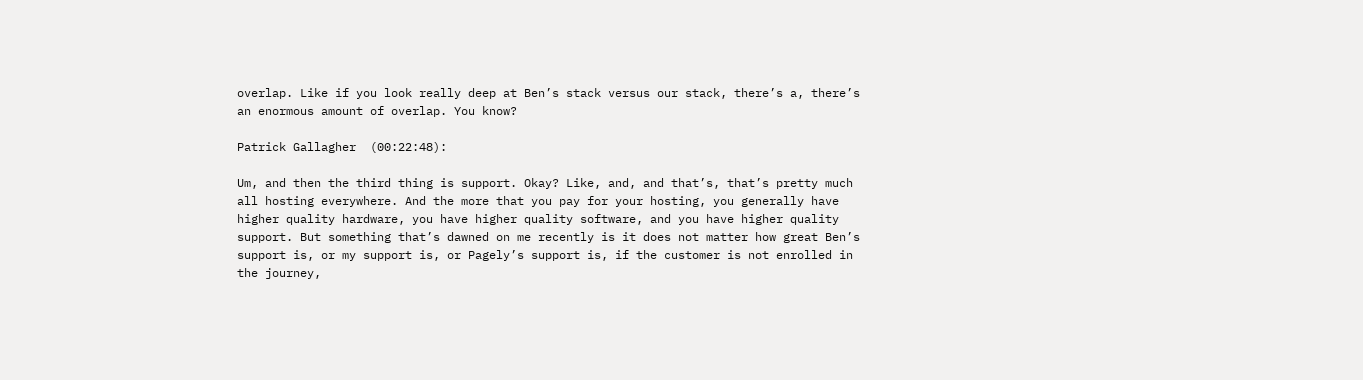overlap. Like if you look really deep at Ben’s stack versus our stack, there’s a, there’s an enormous amount of overlap. You know?

Patrick Gallagher  (00:22:48):

Um, and then the third thing is support. Okay? Like, and, and that’s, that’s pretty much all hosting everywhere. And the more that you pay for your hosting, you generally have higher quality hardware, you have higher quality software, and you have higher quality support. But something that’s dawned on me recently is it does not matter how great Ben’s support is, or my support is, or Pagely’s support is, if the customer is not enrolled in the journey,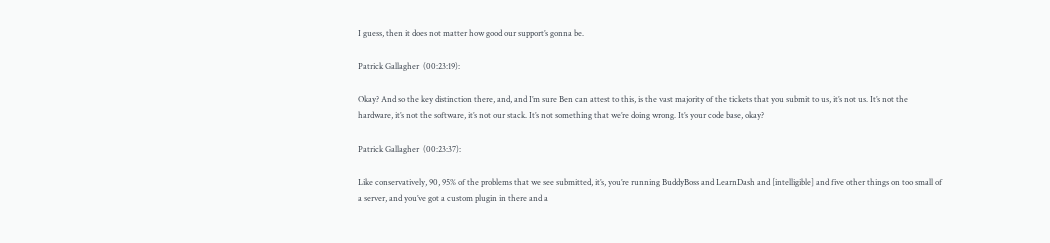I guess, then it does not matter how good our support’s gonna be.

Patrick Gallagher  (00:23:19):

Okay? And so the key distinction there, and, and I’m sure Ben can attest to this, is the vast majority of the tickets that you submit to us, it’s not us. It’s not the hardware, it’s not the software, it’s not our stack. It’s not something that we’re doing wrong. It’s your code base, okay?

Patrick Gallagher  (00:23:37):

Like conservatively, 90, 95% of the problems that we see submitted, it’s, you’re running BuddyBoss and LearnDash and [intelligible] and five other things on too small of a server, and you’ve got a custom plugin in there and a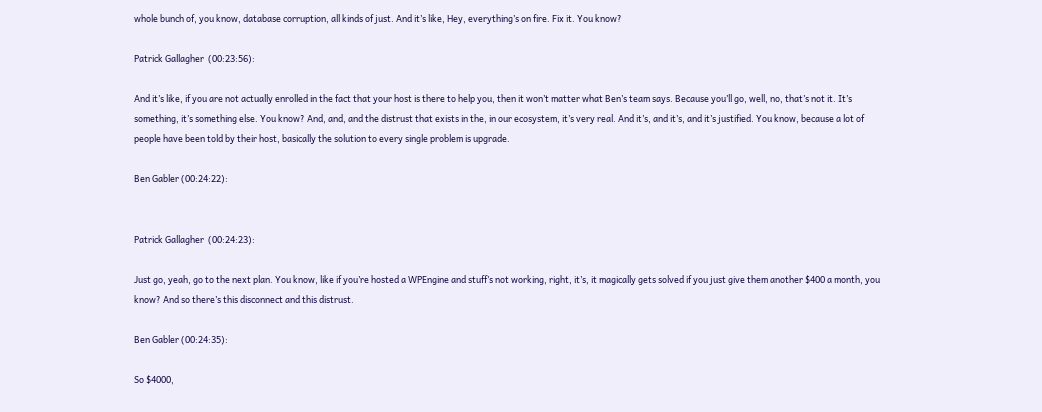whole bunch of, you know, database corruption, all kinds of just. And it’s like, Hey, everything’s on fire. Fix it. You know?

Patrick Gallagher  (00:23:56):

And it’s like, if you are not actually enrolled in the fact that your host is there to help you, then it won’t matter what Ben’s team says. Because you’ll go, well, no, that’s not it. It’s something, it’s something else. You know? And, and, and the distrust that exists in the, in our ecosystem, it’s very real. And it’s, and it’s, and it’s justified. You know, because a lot of people have been told by their host, basically the solution to every single problem is upgrade.

Ben Gabler (00:24:22):


Patrick Gallagher  (00:24:23):

Just go, yeah, go to the next plan. You know, like if you’re hosted a WPEngine and stuff’s not working, right, it’s, it magically gets solved if you just give them another $400 a month, you know? And so there’s this disconnect and this distrust.

Ben Gabler (00:24:35):

So $4000,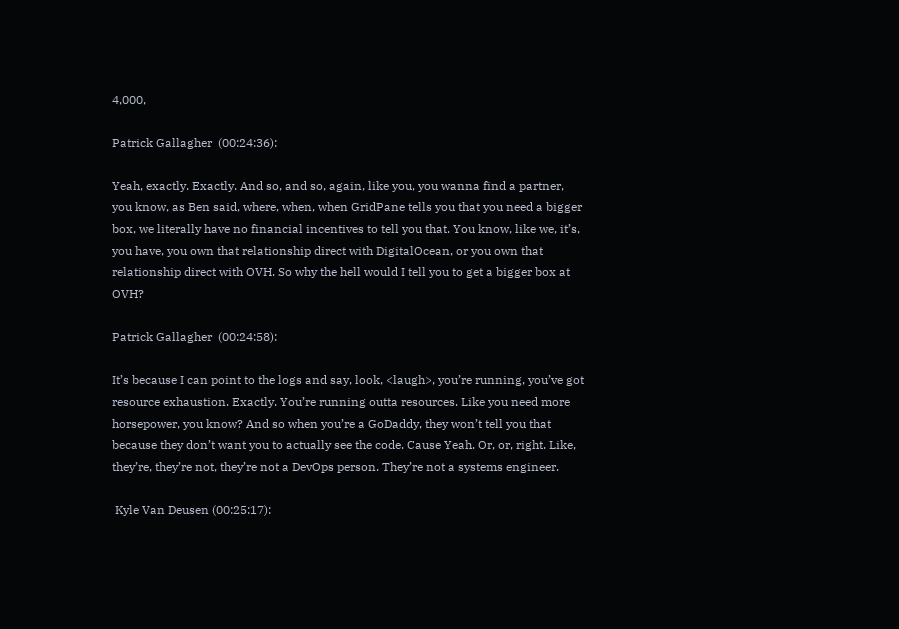4,000,

Patrick Gallagher  (00:24:36):

Yeah, exactly. Exactly. And so, and so, again, like you, you wanna find a partner, you know, as Ben said, where, when, when GridPane tells you that you need a bigger box, we literally have no financial incentives to tell you that. You know, like we, it’s, you have, you own that relationship direct with DigitalOcean, or you own that relationship direct with OVH. So why the hell would I tell you to get a bigger box at OVH?

Patrick Gallagher  (00:24:58):

It’s because I can point to the logs and say, look, <laugh>, you’re running, you’ve got resource exhaustion. Exactly. You’re running outta resources. Like you need more horsepower, you know? And so when you’re a GoDaddy, they won’t tell you that because they don’t want you to actually see the code. Cause Yeah. Or, or, right. Like, they’re, they’re not, they’re not a DevOps person. They’re not a systems engineer.

 Kyle Van Deusen (00:25:17):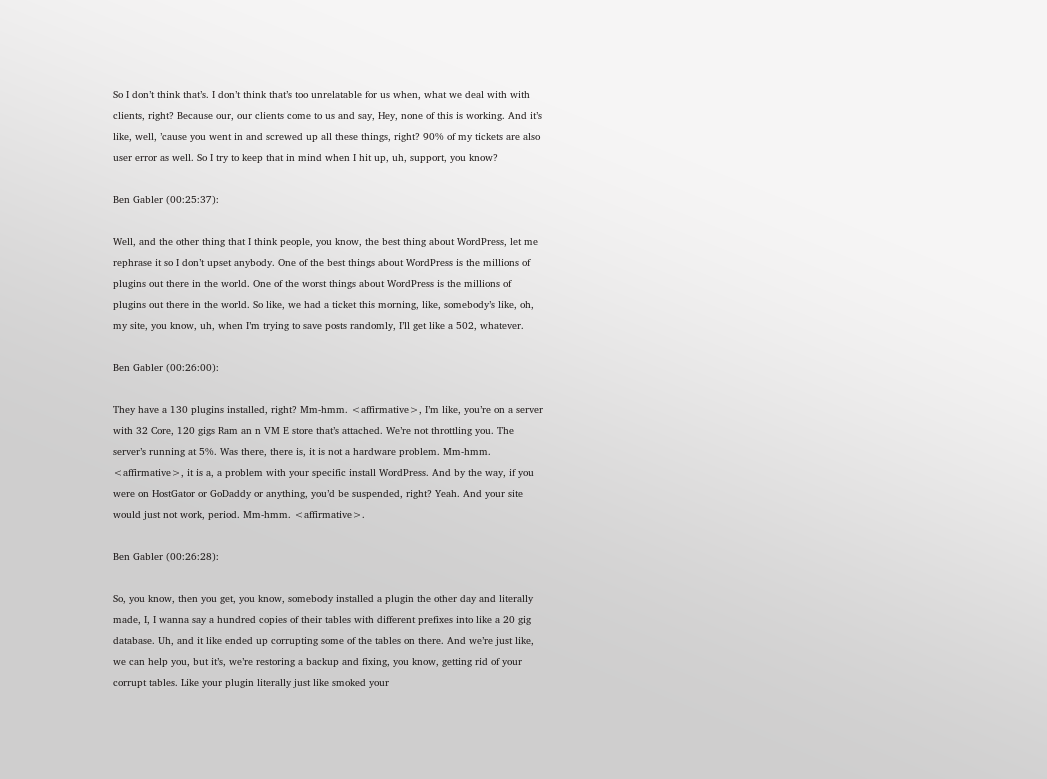So I don’t think that’s. I don’t think that’s too unrelatable for us when, what we deal with with clients, right? Because our, our clients come to us and say, Hey, none of this is working. And it’s like, well, ’cause you went in and screwed up all these things, right? 90% of my tickets are also user error as well. So I try to keep that in mind when I hit up, uh, support, you know?

Ben Gabler (00:25:37):

Well, and the other thing that I think people, you know, the best thing about WordPress, let me rephrase it so I don’t upset anybody. One of the best things about WordPress is the millions of plugins out there in the world. One of the worst things about WordPress is the millions of plugins out there in the world. So like, we had a ticket this morning, like, somebody’s like, oh, my site, you know, uh, when I’m trying to save posts randomly, I’ll get like a 502, whatever.

Ben Gabler (00:26:00):

They have a 130 plugins installed, right? Mm-hmm. <affirmative>, I’m like, you’re on a server with 32 Core, 120 gigs Ram an n VM E store that’s attached. We’re not throttling you. The server’s running at 5%. Was there, there is, it is not a hardware problem. Mm-hmm. <affirmative>, it is a, a problem with your specific install WordPress. And by the way, if you were on HostGator or GoDaddy or anything, you’d be suspended, right? Yeah. And your site would just not work, period. Mm-hmm. <affirmative>.

Ben Gabler (00:26:28):

So, you know, then you get, you know, somebody installed a plugin the other day and literally made, I, I wanna say a hundred copies of their tables with different prefixes into like a 20 gig database. Uh, and it like ended up corrupting some of the tables on there. And we’re just like, we can help you, but it’s, we’re restoring a backup and fixing, you know, getting rid of your corrupt tables. Like your plugin literally just like smoked your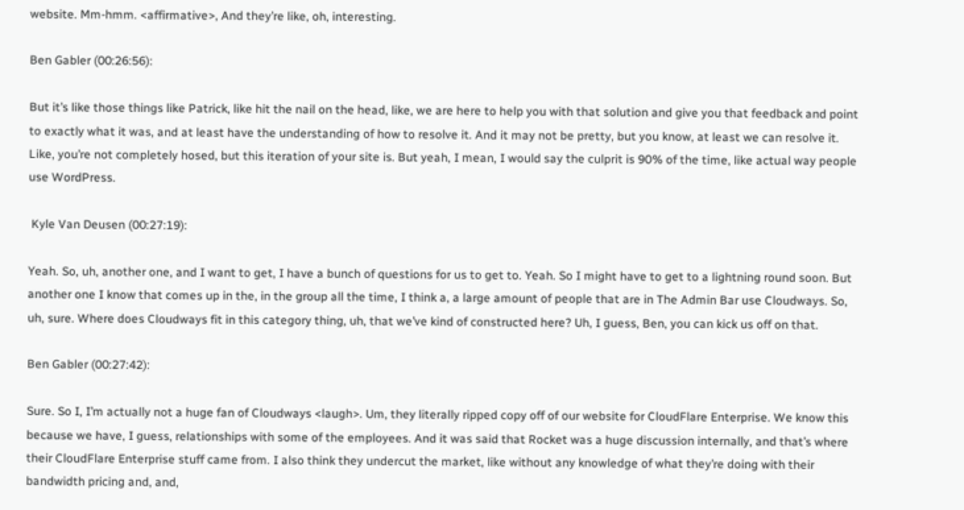website. Mm-hmm. <affirmative>, And they’re like, oh, interesting.

Ben Gabler (00:26:56):

But it’s like those things like Patrick, like hit the nail on the head, like, we are here to help you with that solution and give you that feedback and point to exactly what it was, and at least have the understanding of how to resolve it. And it may not be pretty, but you know, at least we can resolve it. Like, you’re not completely hosed, but this iteration of your site is. But yeah, I mean, I would say the culprit is 90% of the time, like actual way people use WordPress.

 Kyle Van Deusen (00:27:19):

Yeah. So, uh, another one, and I want to get, I have a bunch of questions for us to get to. Yeah. So I might have to get to a lightning round soon. But another one I know that comes up in the, in the group all the time, I think a, a large amount of people that are in The Admin Bar use Cloudways. So, uh, sure. Where does Cloudways fit in this category thing, uh, that we’ve kind of constructed here? Uh, I guess, Ben, you can kick us off on that.

Ben Gabler (00:27:42):

Sure. So I, I’m actually not a huge fan of Cloudways <laugh>. Um, they literally ripped copy off of our website for CloudFlare Enterprise. We know this because we have, I guess, relationships with some of the employees. And it was said that Rocket was a huge discussion internally, and that’s where their CloudFlare Enterprise stuff came from. I also think they undercut the market, like without any knowledge of what they’re doing with their bandwidth pricing and, and,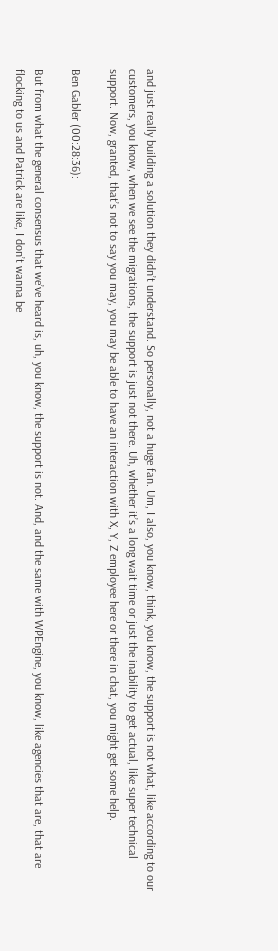and just really building a solution they didn’t understand. So personally, not a huge fan. Um, I also, you know, think, you know, the support is not what, like according to our customers, you know, when we see the migrations, the support is just not there. Uh, whether it’s a long wait time or just the inability to get actual, like super technical support. Now, granted, that’s not to say you may, you may be able to have an interaction with X, Y, Z employee here or there in chat, you might get some help.

Ben Gabler (00:28:36):

But from what the general consensus that we’ve heard is, uh, you know, the support is not. And, and the same with WPEngine, you know, like agencies that are, that are flocking to us and Patrick are like, I don’t wanna be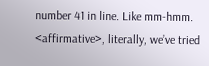number 41 in line. Like mm-hmm. <affirmative>, literally, we’ve tried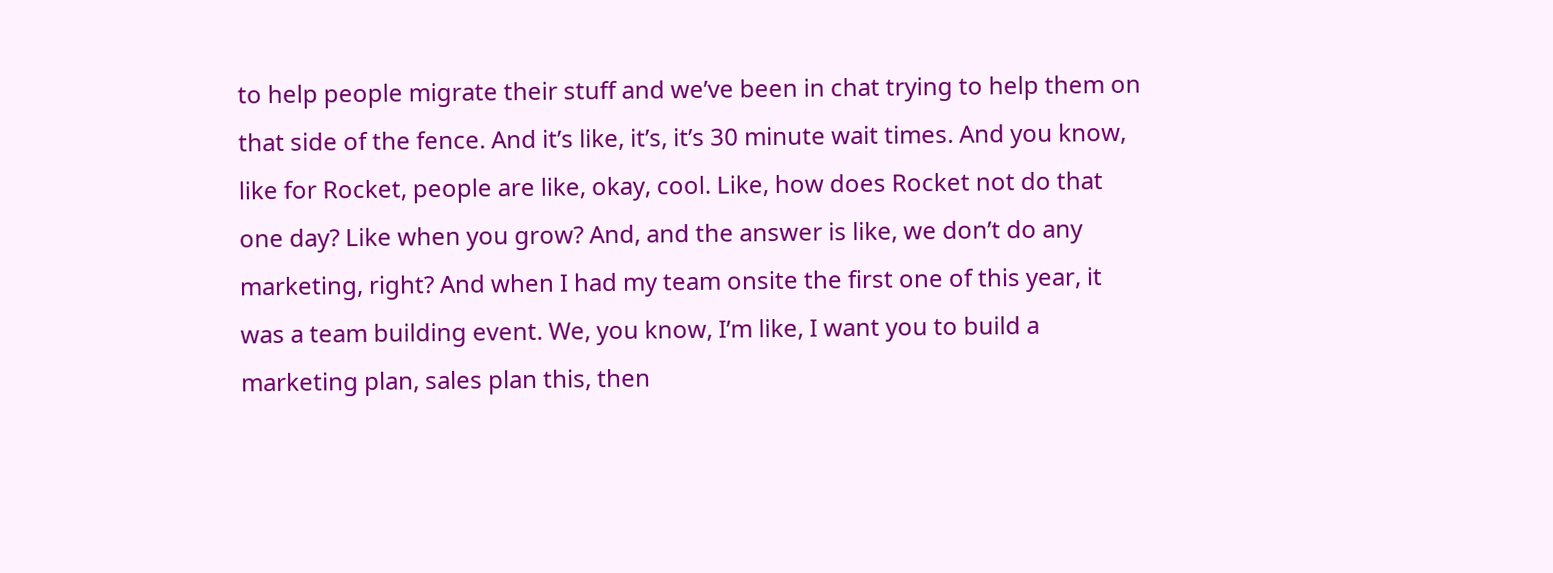to help people migrate their stuff and we’ve been in chat trying to help them on that side of the fence. And it’s like, it’s, it’s 30 minute wait times. And you know, like for Rocket, people are like, okay, cool. Like, how does Rocket not do that one day? Like when you grow? And, and the answer is like, we don’t do any marketing, right? And when I had my team onsite the first one of this year, it was a team building event. We, you know, I’m like, I want you to build a marketing plan, sales plan this, then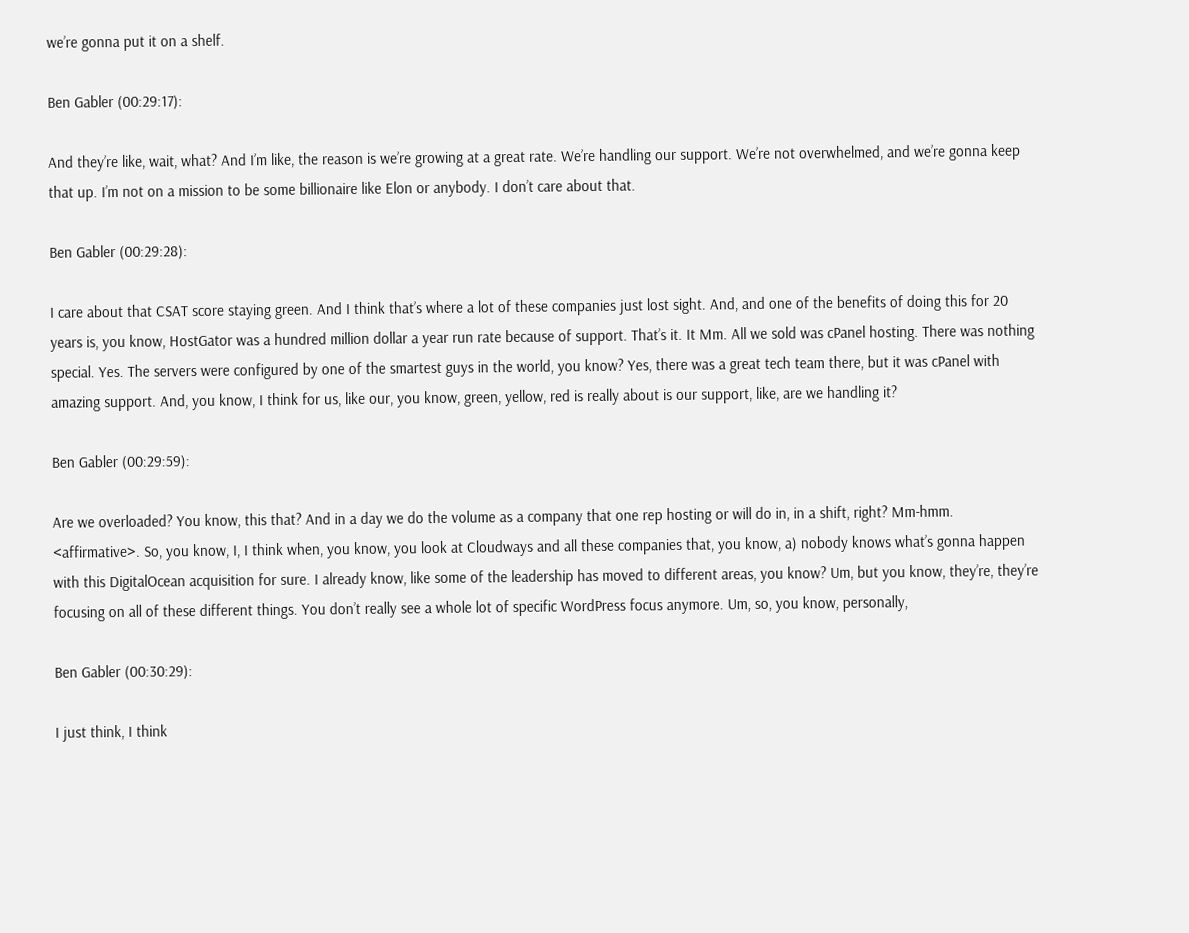we’re gonna put it on a shelf.

Ben Gabler (00:29:17):

And they’re like, wait, what? And I’m like, the reason is we’re growing at a great rate. We’re handling our support. We’re not overwhelmed, and we’re gonna keep that up. I’m not on a mission to be some billionaire like Elon or anybody. I don’t care about that.

Ben Gabler (00:29:28):

I care about that CSAT score staying green. And I think that’s where a lot of these companies just lost sight. And, and one of the benefits of doing this for 20 years is, you know, HostGator was a hundred million dollar a year run rate because of support. That’s it. It Mm. All we sold was cPanel hosting. There was nothing special. Yes. The servers were configured by one of the smartest guys in the world, you know? Yes, there was a great tech team there, but it was cPanel with amazing support. And, you know, I think for us, like our, you know, green, yellow, red is really about is our support, like, are we handling it?

Ben Gabler (00:29:59):

Are we overloaded? You know, this that? And in a day we do the volume as a company that one rep hosting or will do in, in a shift, right? Mm-hmm. <affirmative>. So, you know, I, I think when, you know, you look at Cloudways and all these companies that, you know, a) nobody knows what’s gonna happen with this DigitalOcean acquisition for sure. I already know, like some of the leadership has moved to different areas, you know? Um, but you know, they’re, they’re focusing on all of these different things. You don’t really see a whole lot of specific WordPress focus anymore. Um, so, you know, personally,

Ben Gabler (00:30:29):

I just think, I think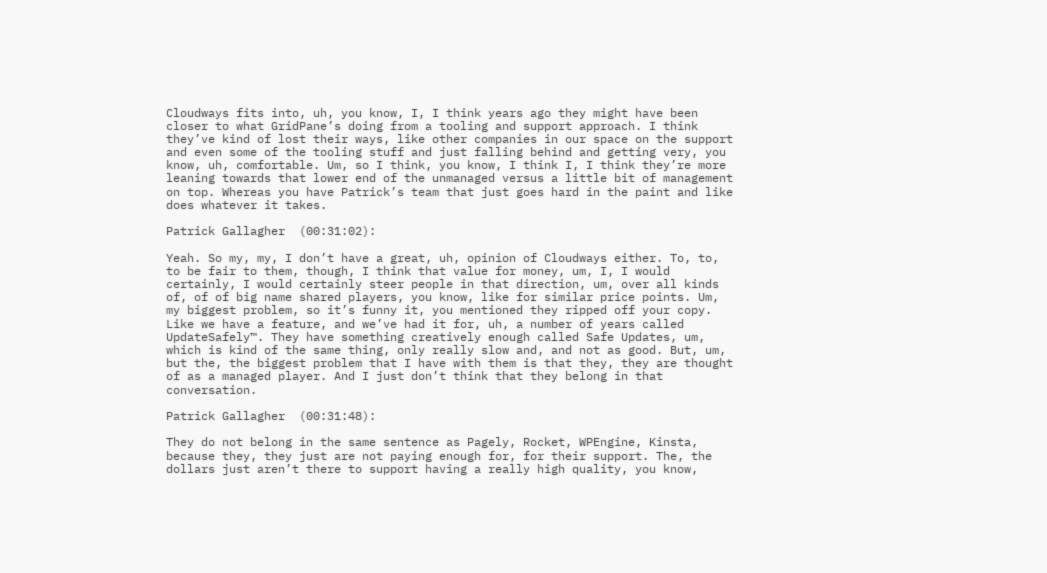Cloudways fits into, uh, you know, I, I think years ago they might have been closer to what GridPane’s doing from a tooling and support approach. I think they’ve kind of lost their ways, like other companies in our space on the support and even some of the tooling stuff and just falling behind and getting very, you know, uh, comfortable. Um, so I think, you know, I think I, I think they’re more leaning towards that lower end of the unmanaged versus a little bit of management on top. Whereas you have Patrick’s team that just goes hard in the paint and like does whatever it takes.

Patrick Gallagher  (00:31:02):

Yeah. So my, my, I don’t have a great, uh, opinion of Cloudways either. To, to, to be fair to them, though, I think that value for money, um, I, I would certainly, I would certainly steer people in that direction, um, over all kinds of, of of big name shared players, you know, like for similar price points. Um, my biggest problem, so it’s funny it, you mentioned they ripped off your copy. Like we have a feature, and we’ve had it for, uh, a number of years called UpdateSafely™. They have something creatively enough called Safe Updates, um, which is kind of the same thing, only really slow and, and not as good. But, um, but the, the biggest problem that I have with them is that they, they are thought of as a managed player. And I just don’t think that they belong in that conversation.

Patrick Gallagher  (00:31:48):

They do not belong in the same sentence as Pagely, Rocket, WPEngine, Kinsta, because they, they just are not paying enough for, for their support. The, the dollars just aren’t there to support having a really high quality, you know,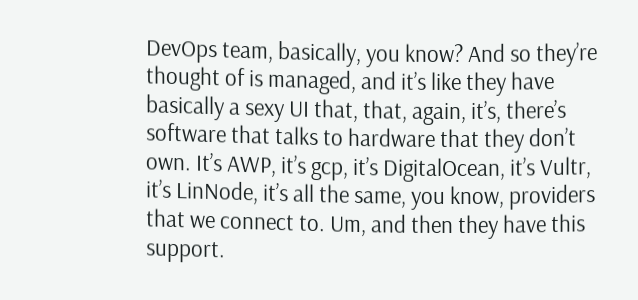DevOps team, basically, you know? And so they’re thought of is managed, and it’s like they have basically a sexy UI that, that, again, it’s, there’s software that talks to hardware that they don’t own. It’s AWP, it’s gcp, it’s DigitalOcean, it’s Vultr, it’s LinNode, it’s all the same, you know, providers that we connect to. Um, and then they have this support.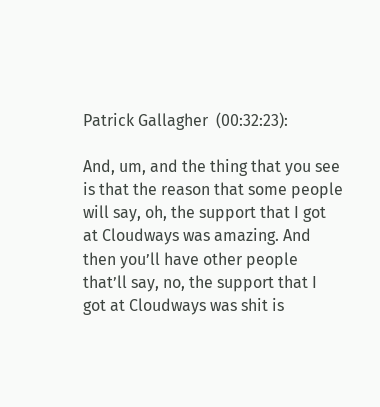Patrick Gallagher  (00:32:23):

And, um, and the thing that you see is that the reason that some people will say, oh, the support that I got at Cloudways was amazing. And then you’ll have other people that’ll say, no, the support that I got at Cloudways was shit is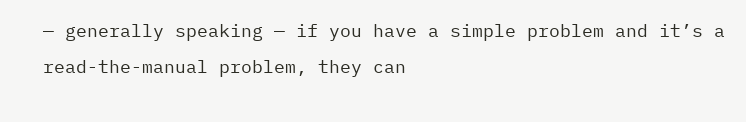— generally speaking — if you have a simple problem and it’s a read-the-manual problem, they can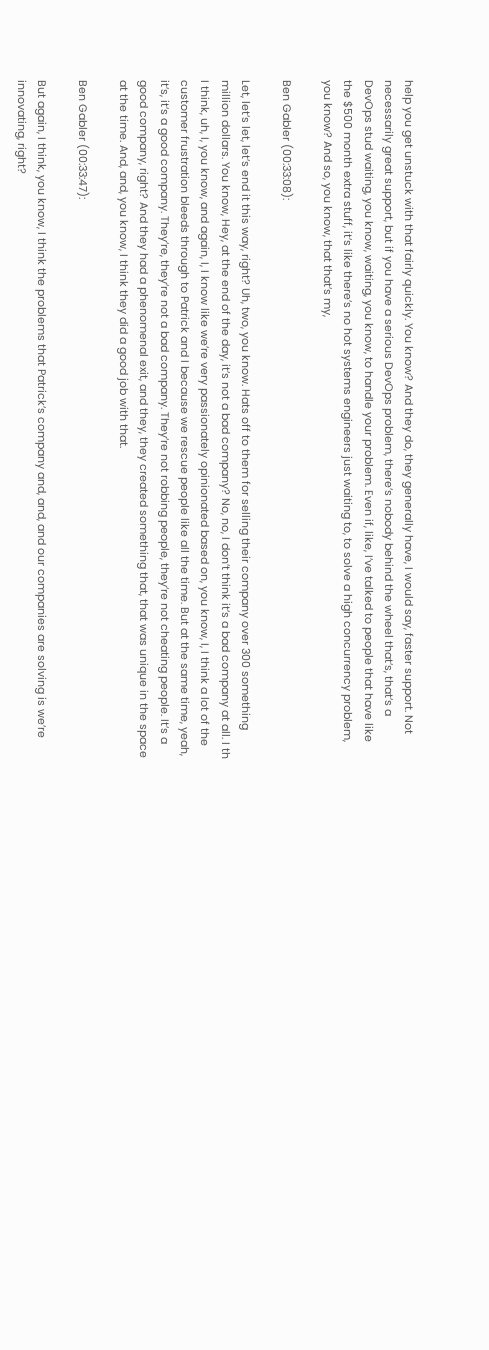help you get unstuck with that fairly quickly. You know? And they do, they generally have, I would say, faster support. Not necessarily great support, but if you have a serious DevOps problem, there’s nobody behind the wheel that’s, that’s a DevOps stud waiting, you know, waiting, you know, to handle your problem. Even if, like, I’ve talked to people that have like the $500 month extra stuff, it’s like there’s no hot systems engineers just waiting to, to solve a high concurrency problem, you know? And so, you know, that that’s my,

Ben Gabler (00:33:08):

Let, let’s let, let’s end it this way, right? Uh, two, you know. Hats off to them for selling their company over 300 something million dollars. You know, Hey, at the end of the day, it’s not a bad company? No, no, I don’t think it’s a bad company at all. I th I think, uh, I, you know, and again, I, I know like we’re very passionately opinionated based on, you know, I, I think a lot of the customer frustration bleeds through to Patrick and I because we rescue people like all the time. But at the same time, yeah, it’s, it’s a good company. They’re, they’re not a bad company. They’re not robbing people, they’re not cheating people. It’s a good company, right? And they had a phenomenal exit, and they, they created something that, that was unique in the space at the time. And, and, you know, I think they did a good job with that.

Ben Gabler (00:33:47):

But again, I think, you know, I think the problems that Patrick’s company and, and, and our companies are solving is we’re innovating, right?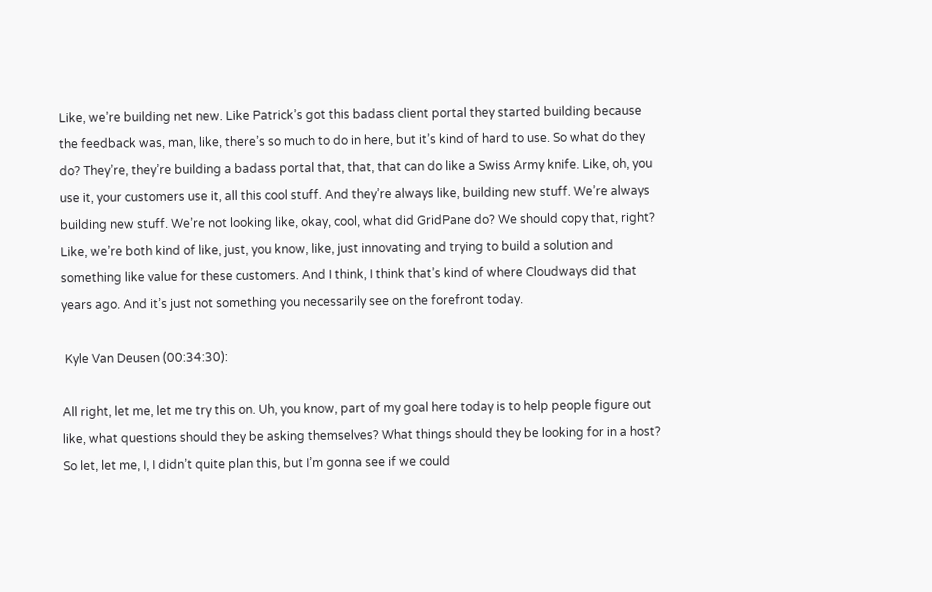Like, we’re building net new. Like Patrick’s got this badass client portal they started building because the feedback was, man, like, there’s so much to do in here, but it’s kind of hard to use. So what do they do? They’re, they’re building a badass portal that, that, that can do like a Swiss Army knife. Like, oh, you use it, your customers use it, all this cool stuff. And they’re always like, building new stuff. We’re always building new stuff. We’re not looking like, okay, cool, what did GridPane do? We should copy that, right? Like, we’re both kind of like, just, you know, like, just innovating and trying to build a solution and something like value for these customers. And I think, I think that’s kind of where Cloudways did that years ago. And it’s just not something you necessarily see on the forefront today.

 Kyle Van Deusen (00:34:30):

All right, let me, let me try this on. Uh, you know, part of my goal here today is to help people figure out like, what questions should they be asking themselves? What things should they be looking for in a host? So let, let me, I, I didn’t quite plan this, but I’m gonna see if we could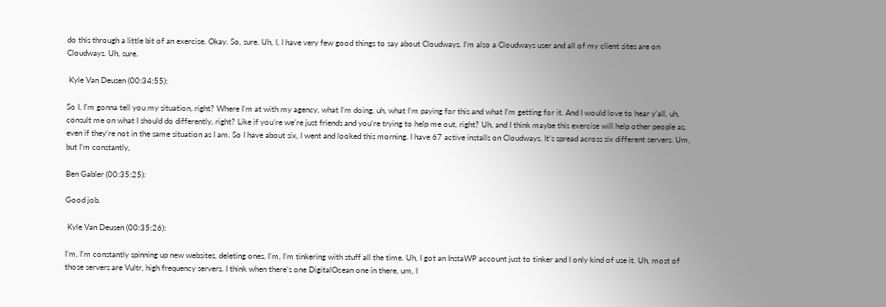do this through a little bit of an exercise. Okay. So, sure. Uh, I, I have very few good things to say about Cloudways. I’m also a Cloudways user and all of my client sites are on Cloudways. Uh, sure.

 Kyle Van Deusen (00:34:55):

So I, I’m gonna tell you my situation, right? Where I’m at with my agency, what I’m doing, uh, what I’m paying for this and what I’m getting for it. And I would love to hear y’all, uh, consult me on what I should do differently, right? Like if you’re we’re just friends and you’re trying to help me out, right? Uh, and I think maybe this exercise will help other people as, even if they’re not in the same situation as I am. So I have about six, I went and looked this morning. I have 67 active installs on Cloudways. It’s spread across six different servers. Um, but I’m constantly,

Ben Gabler (00:35:25):

Good job.

 Kyle Van Deusen (00:35:26):

I’m, I’m constantly spinning up new websites, deleting ones, I’m, I’m tinkering with stuff all the time. Uh, I got an InstaWP account just to tinker and I only kind of use it. Uh, most of those servers are Vultr, high frequency servers. I think when there’s one DigitalOcean one in there, um, I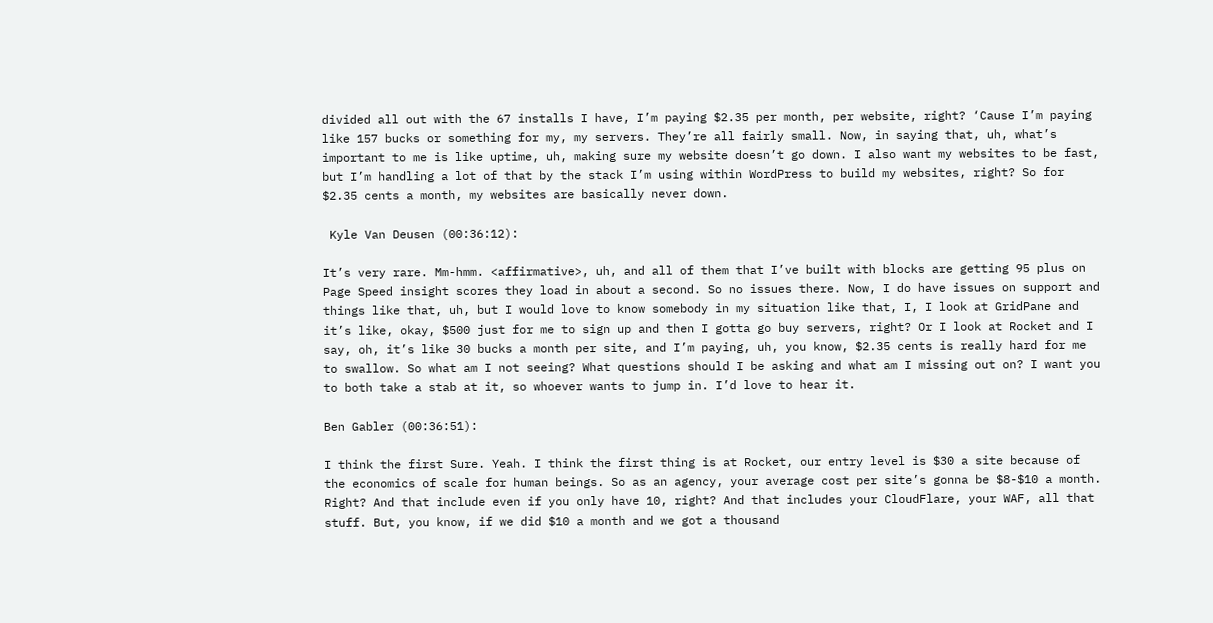divided all out with the 67 installs I have, I’m paying $2.35 per month, per website, right? ‘Cause I’m paying like 157 bucks or something for my, my servers. They’re all fairly small. Now, in saying that, uh, what’s important to me is like uptime, uh, making sure my website doesn’t go down. I also want my websites to be fast, but I’m handling a lot of that by the stack I’m using within WordPress to build my websites, right? So for $2.35 cents a month, my websites are basically never down.

 Kyle Van Deusen (00:36:12):

It’s very rare. Mm-hmm. <affirmative>, uh, and all of them that I’ve built with blocks are getting 95 plus on Page Speed insight scores they load in about a second. So no issues there. Now, I do have issues on support and things like that, uh, but I would love to know somebody in my situation like that, I, I look at GridPane and it’s like, okay, $500 just for me to sign up and then I gotta go buy servers, right? Or I look at Rocket and I say, oh, it’s like 30 bucks a month per site, and I’m paying, uh, you know, $2.35 cents is really hard for me to swallow. So what am I not seeing? What questions should I be asking and what am I missing out on? I want you to both take a stab at it, so whoever wants to jump in. I’d love to hear it.

Ben Gabler (00:36:51):

I think the first Sure. Yeah. I think the first thing is at Rocket, our entry level is $30 a site because of the economics of scale for human beings. So as an agency, your average cost per site’s gonna be $8-$10 a month. Right? And that include even if you only have 10, right? And that includes your CloudFlare, your WAF, all that stuff. But, you know, if we did $10 a month and we got a thousand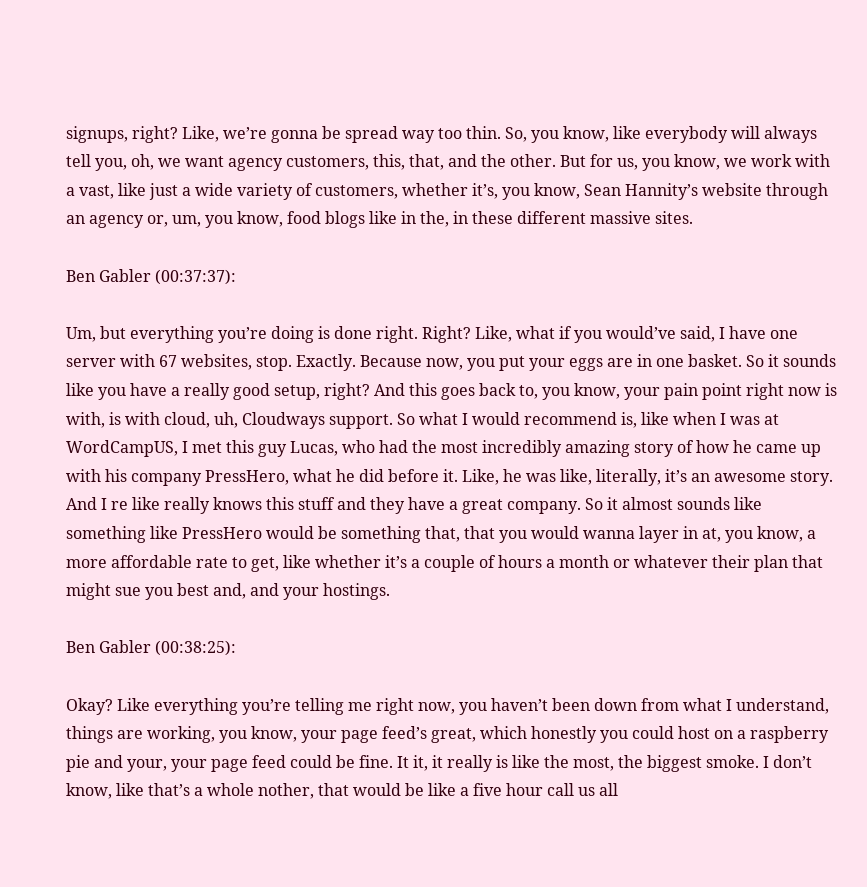signups, right? Like, we’re gonna be spread way too thin. So, you know, like everybody will always tell you, oh, we want agency customers, this, that, and the other. But for us, you know, we work with a vast, like just a wide variety of customers, whether it’s, you know, Sean Hannity’s website through an agency or, um, you know, food blogs like in the, in these different massive sites.

Ben Gabler (00:37:37):

Um, but everything you’re doing is done right. Right? Like, what if you would’ve said, I have one server with 67 websites, stop. Exactly. Because now, you put your eggs are in one basket. So it sounds like you have a really good setup, right? And this goes back to, you know, your pain point right now is with, is with cloud, uh, Cloudways support. So what I would recommend is, like when I was at WordCampUS, I met this guy Lucas, who had the most incredibly amazing story of how he came up with his company PressHero, what he did before it. Like, he was like, literally, it’s an awesome story. And I re like really knows this stuff and they have a great company. So it almost sounds like something like PressHero would be something that, that you would wanna layer in at, you know, a more affordable rate to get, like whether it’s a couple of hours a month or whatever their plan that might sue you best and, and your hostings.

Ben Gabler (00:38:25):

Okay? Like everything you’re telling me right now, you haven’t been down from what I understand, things are working, you know, your page feed’s great, which honestly you could host on a raspberry pie and your, your page feed could be fine. It it, it really is like the most, the biggest smoke. I don’t know, like that’s a whole nother, that would be like a five hour call us all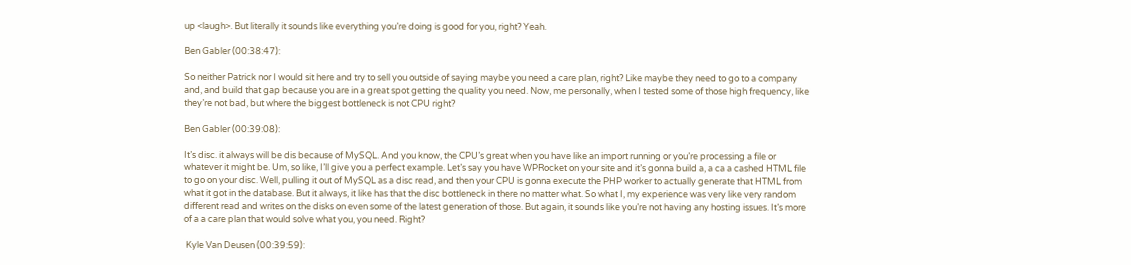up <laugh>. But literally it sounds like everything you’re doing is good for you, right? Yeah.

Ben Gabler (00:38:47):

So neither Patrick nor I would sit here and try to sell you outside of saying maybe you need a care plan, right? Like maybe they need to go to a company and, and build that gap because you are in a great spot getting the quality you need. Now, me personally, when I tested some of those high frequency, like they’re not bad, but where the biggest bottleneck is not CPU right?

Ben Gabler (00:39:08):

It’s disc. it always will be dis because of MySQL. And you know, the CPU’s great when you have like an import running or you’re processing a file or whatever it might be. Um, so like, I’ll give you a perfect example. Let’s say you have WPRocket on your site and it’s gonna build a, a ca a cashed HTML file to go on your disc. Well, pulling it out of MySQL as a disc read, and then your CPU is gonna execute the PHP worker to actually generate that HTML from what it got in the database. But it always, it like has that the disc bottleneck in there no matter what. So what I, my experience was very like very random different read and writes on the disks on even some of the latest generation of those. But again, it sounds like you’re not having any hosting issues. It’s more of a a care plan that would solve what you, you need. Right?

 Kyle Van Deusen (00:39:59):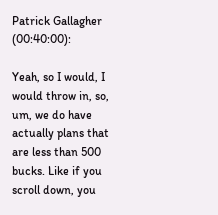Patrick Gallagher  (00:40:00):

Yeah, so I would, I would throw in, so, um, we do have actually plans that are less than 500 bucks. Like if you scroll down, you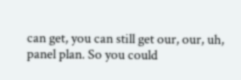can get, you can still get our, our, uh, panel plan. So you could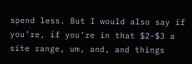spend less. But I would also say if you’re, if you’re in that $2-$3 a site range, um, and, and things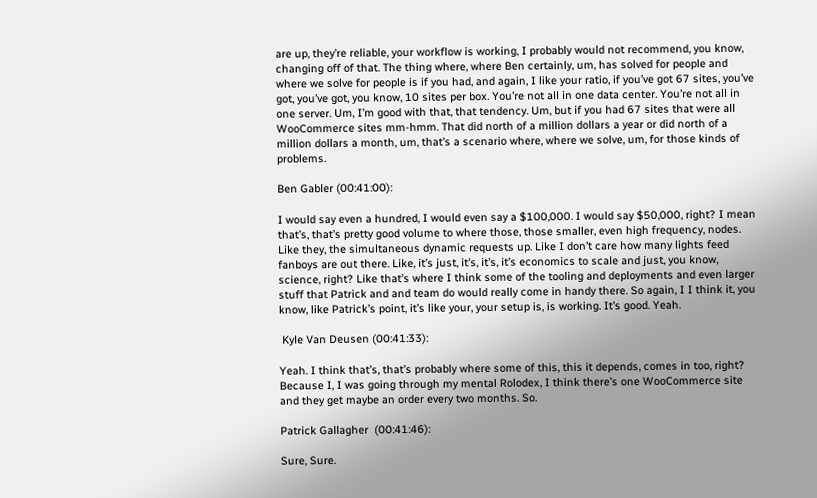are up, they’re reliable, your workflow is working, I probably would not recommend, you know, changing off of that. The thing where, where Ben certainly, um, has solved for people and where we solve for people is if you had, and again, I like your ratio, if you’ve got 67 sites, you’ve got, you’ve got, you know, 10 sites per box. You’re not all in one data center. You’re not all in one server. Um, I’m good with that, that tendency. Um, but if you had 67 sites that were all WooCommerce sites mm-hmm. That did north of a million dollars a year or did north of a million dollars a month, um, that’s a scenario where, where we solve, um, for those kinds of problems.

Ben Gabler (00:41:00):

I would say even a hundred, I would even say a $100,000. I would say $50,000, right? I mean that’s, that’s pretty good volume to where those, those smaller, even high frequency, nodes. Like they, the simultaneous dynamic requests up. Like I don’t care how many lights feed fanboys are out there. Like, it’s just, it’s, it’s, it’s economics to scale and just, you know, science, right? Like that’s where I think some of the tooling and deployments and even larger stuff that Patrick and and team do would really come in handy there. So again, I I think it, you know, like Patrick’s point, it’s like your, your setup is, is working. It’s good. Yeah.

 Kyle Van Deusen (00:41:33):

Yeah. I think that’s, that’s probably where some of this, this it depends, comes in too, right? Because I, I was going through my mental Rolodex, I think there’s one WooCommerce site and they get maybe an order every two months. So.

Patrick Gallagher  (00:41:46):

Sure, Sure.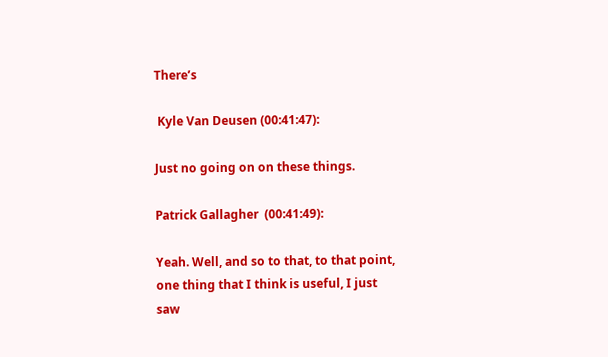There’s

 Kyle Van Deusen (00:41:47):

Just no going on on these things.

Patrick Gallagher  (00:41:49):

Yeah. Well, and so to that, to that point, one thing that I think is useful, I just saw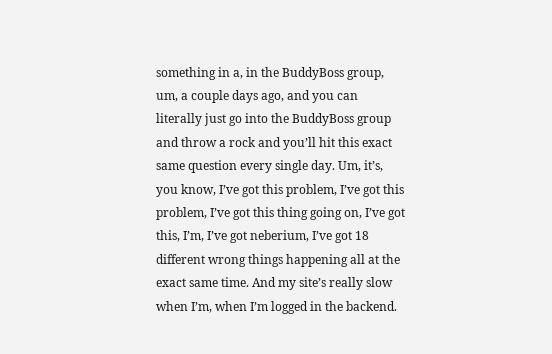something in a, in the BuddyBoss group, um, a couple days ago, and you can literally just go into the BuddyBoss group and throw a rock and you’ll hit this exact same question every single day. Um, it’s, you know, I’ve got this problem, I’ve got this problem, I’ve got this thing going on, I’ve got this, I’m, I’ve got neberium, I’ve got 18 different wrong things happening all at the exact same time. And my site’s really slow when I’m, when I’m logged in the backend.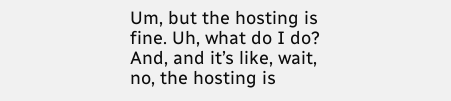Um, but the hosting is fine. Uh, what do I do? And, and it’s like, wait, no, the hosting is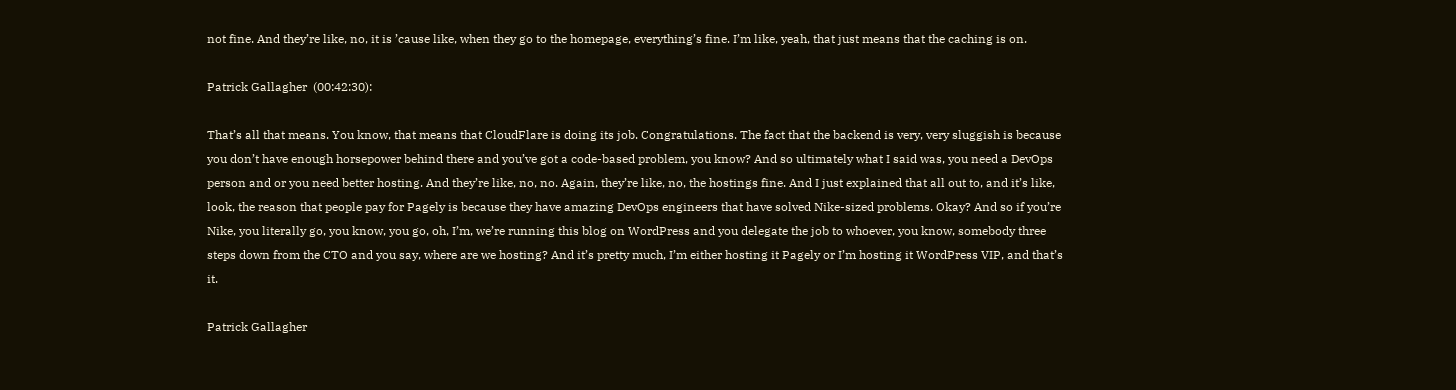not fine. And they’re like, no, it is ’cause like, when they go to the homepage, everything’s fine. I’m like, yeah, that just means that the caching is on.

Patrick Gallagher  (00:42:30):

That’s all that means. You know, that means that CloudFlare is doing its job. Congratulations. The fact that the backend is very, very sluggish is because you don’t have enough horsepower behind there and you’ve got a code-based problem, you know? And so ultimately what I said was, you need a DevOps person and or you need better hosting. And they’re like, no, no. Again, they’re like, no, the hostings fine. And I just explained that all out to, and it’s like, look, the reason that people pay for Pagely is because they have amazing DevOps engineers that have solved Nike-sized problems. Okay? And so if you’re Nike, you literally go, you know, you go, oh, I’m, we’re running this blog on WordPress and you delegate the job to whoever, you know, somebody three steps down from the CTO and you say, where are we hosting? And it’s pretty much, I’m either hosting it Pagely or I’m hosting it WordPress VIP, and that’s it.

Patrick Gallagher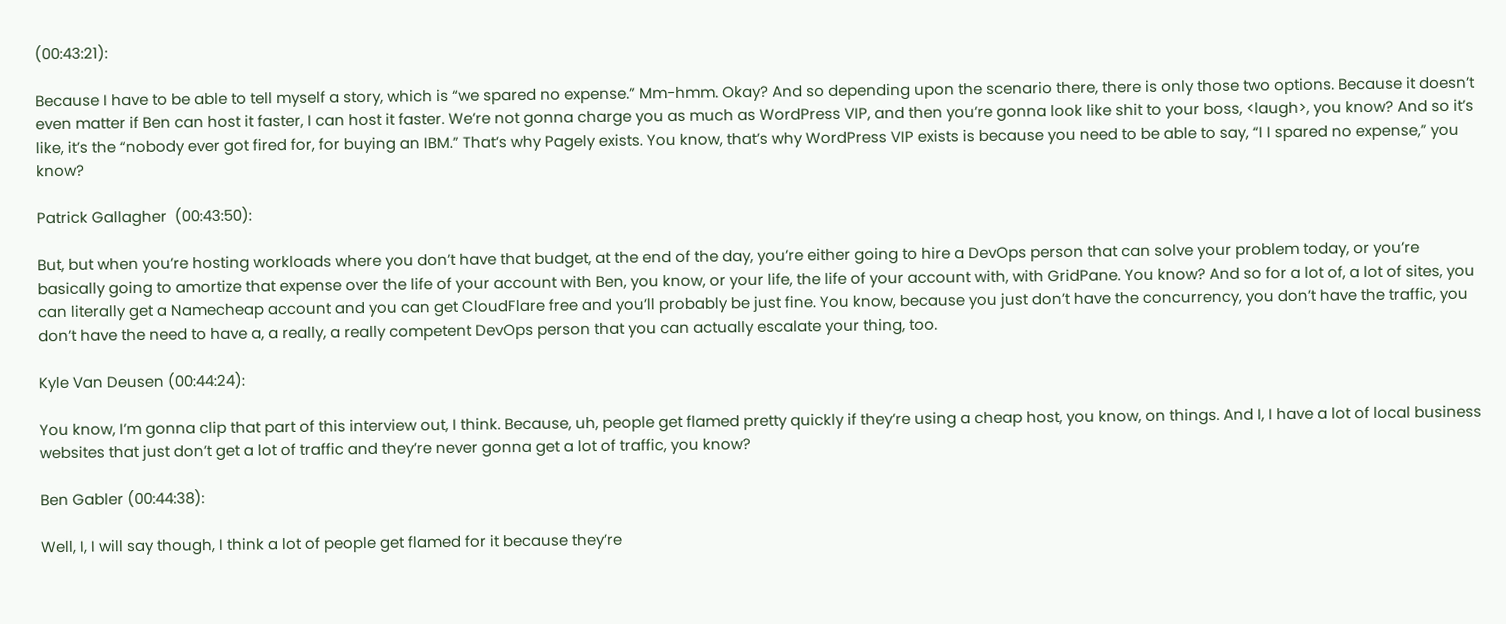(00:43:21):

Because I have to be able to tell myself a story, which is “we spared no expense.” Mm-hmm. Okay? And so depending upon the scenario there, there is only those two options. Because it doesn’t even matter if Ben can host it faster, I can host it faster. We’re not gonna charge you as much as WordPress VIP, and then you’re gonna look like shit to your boss, <laugh>, you know? And so it’s like, it’s the “nobody ever got fired for, for buying an IBM.” That’s why Pagely exists. You know, that’s why WordPress VIP exists is because you need to be able to say, “I I spared no expense,” you know?

Patrick Gallagher  (00:43:50):

But, but when you’re hosting workloads where you don’t have that budget, at the end of the day, you’re either going to hire a DevOps person that can solve your problem today, or you’re basically going to amortize that expense over the life of your account with Ben, you know, or your life, the life of your account with, with GridPane. You know? And so for a lot of, a lot of sites, you can literally get a Namecheap account and you can get CloudFlare free and you’ll probably be just fine. You know, because you just don’t have the concurrency, you don’t have the traffic, you don’t have the need to have a, a really, a really competent DevOps person that you can actually escalate your thing, too.

Kyle Van Deusen (00:44:24):

You know, I’m gonna clip that part of this interview out, I think. Because, uh, people get flamed pretty quickly if they’re using a cheap host, you know, on things. And I, I have a lot of local business websites that just don’t get a lot of traffic and they’re never gonna get a lot of traffic, you know?

Ben Gabler (00:44:38):

Well, I, I will say though, I think a lot of people get flamed for it because they’re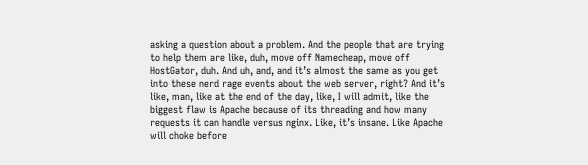asking a question about a problem. And the people that are trying to help them are like, duh, move off Namecheap, move off HostGator, duh. And uh, and, and it’s almost the same as you get into these nerd rage events about the web server, right? And it’s like, man, like at the end of the day, like, I will admit, like the biggest flaw is Apache because of its threading and how many requests it can handle versus nginx. Like, it’s insane. Like Apache will choke before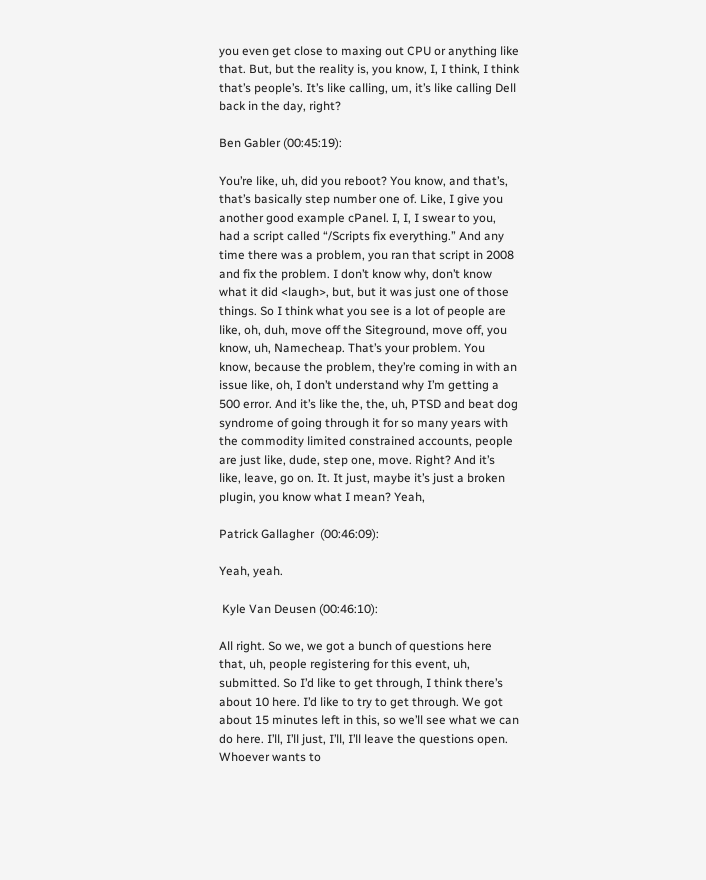you even get close to maxing out CPU or anything like that. But, but the reality is, you know, I, I think, I think that’s people’s. It’s like calling, um, it’s like calling Dell back in the day, right?

Ben Gabler (00:45:19):

You’re like, uh, did you reboot? You know, and that’s, that’s basically step number one of. Like, I give you another good example cPanel. I, I, I swear to you, had a script called “/Scripts fix everything.” And any time there was a problem, you ran that script in 2008 and fix the problem. I don’t know why, don’t know what it did <laugh>, but, but it was just one of those things. So I think what you see is a lot of people are like, oh, duh, move off the Siteground, move off, you know, uh, Namecheap. That’s your problem. You know, because the problem, they’re coming in with an issue like, oh, I don’t understand why I’m getting a 500 error. And it’s like the, the, uh, PTSD and beat dog syndrome of going through it for so many years with the commodity limited constrained accounts, people are just like, dude, step one, move. Right? And it’s like, leave, go on. It. It just, maybe it’s just a broken plugin, you know what I mean? Yeah,

Patrick Gallagher  (00:46:09):

Yeah, yeah.

 Kyle Van Deusen (00:46:10):

All right. So we, we got a bunch of questions here that, uh, people registering for this event, uh, submitted. So I’d like to get through, I think there’s about 10 here. I’d like to try to get through. We got about 15 minutes left in this, so we’ll see what we can do here. I’ll, I’ll just, I’ll, I’ll leave the questions open. Whoever wants to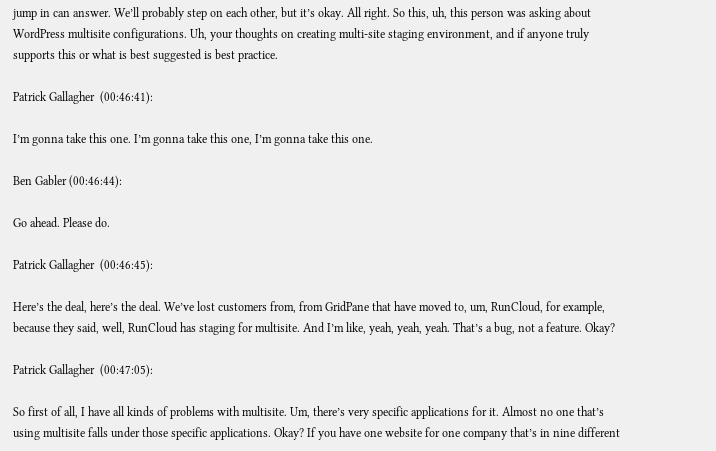jump in can answer. We’ll probably step on each other, but it’s okay. All right. So this, uh, this person was asking about WordPress multisite configurations. Uh, your thoughts on creating multi-site staging environment, and if anyone truly supports this or what is best suggested is best practice.

Patrick Gallagher  (00:46:41):

I’m gonna take this one. I’m gonna take this one, I’m gonna take this one.

Ben Gabler (00:46:44):

Go ahead. Please do.

Patrick Gallagher  (00:46:45):

Here’s the deal, here’s the deal. We’ve lost customers from, from GridPane that have moved to, um, RunCloud, for example, because they said, well, RunCloud has staging for multisite. And I’m like, yeah, yeah, yeah. That’s a bug, not a feature. Okay?

Patrick Gallagher  (00:47:05):

So first of all, I have all kinds of problems with multisite. Um, there’s very specific applications for it. Almost no one that’s using multisite falls under those specific applications. Okay? If you have one website for one company that’s in nine different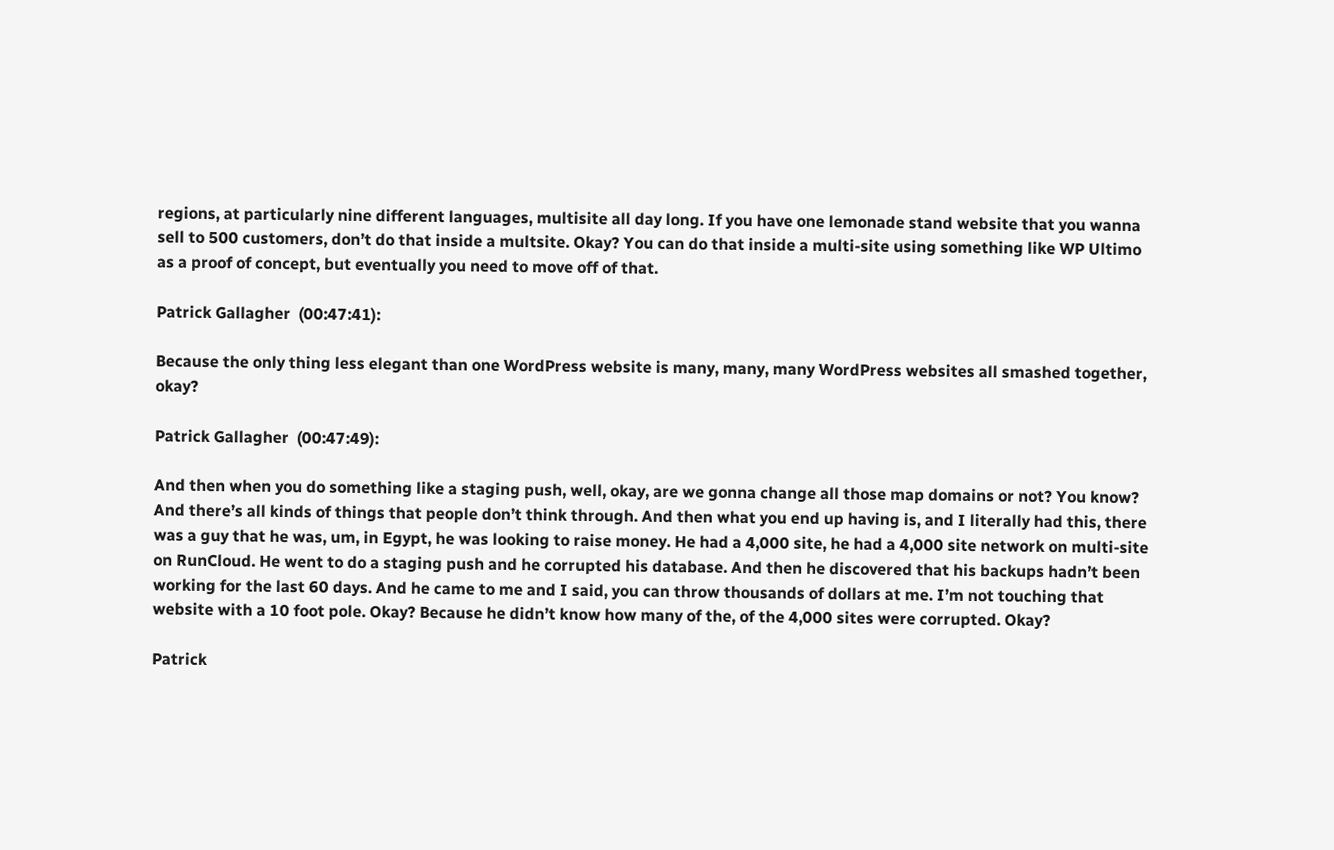regions, at particularly nine different languages, multisite all day long. If you have one lemonade stand website that you wanna sell to 500 customers, don’t do that inside a multsite. Okay? You can do that inside a multi-site using something like WP Ultimo as a proof of concept, but eventually you need to move off of that.

Patrick Gallagher  (00:47:41):

Because the only thing less elegant than one WordPress website is many, many, many WordPress websites all smashed together, okay?

Patrick Gallagher  (00:47:49):

And then when you do something like a staging push, well, okay, are we gonna change all those map domains or not? You know? And there’s all kinds of things that people don’t think through. And then what you end up having is, and I literally had this, there was a guy that he was, um, in Egypt, he was looking to raise money. He had a 4,000 site, he had a 4,000 site network on multi-site on RunCloud. He went to do a staging push and he corrupted his database. And then he discovered that his backups hadn’t been working for the last 60 days. And he came to me and I said, you can throw thousands of dollars at me. I’m not touching that website with a 10 foot pole. Okay? Because he didn’t know how many of the, of the 4,000 sites were corrupted. Okay?

Patrick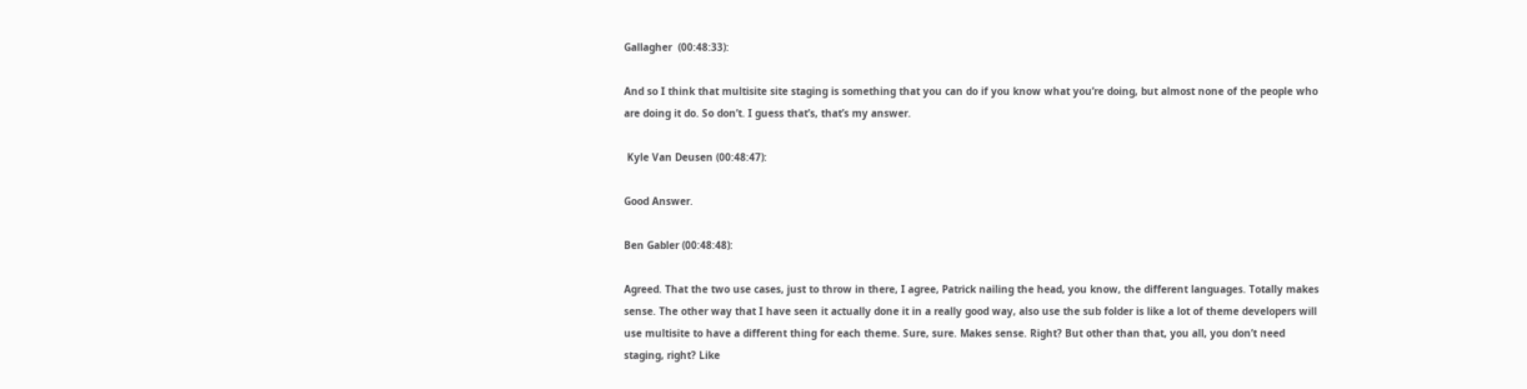Gallagher  (00:48:33):

And so I think that multisite site staging is something that you can do if you know what you’re doing, but almost none of the people who are doing it do. So don’t. I guess that’s, that’s my answer.

 Kyle Van Deusen (00:48:47):

Good Answer.

Ben Gabler (00:48:48):

Agreed. That the two use cases, just to throw in there, I agree, Patrick nailing the head, you know, the different languages. Totally makes sense. The other way that I have seen it actually done it in a really good way, also use the sub folder is like a lot of theme developers will use multisite to have a different thing for each theme. Sure, sure. Makes sense. Right? But other than that, you all, you don’t need staging, right? Like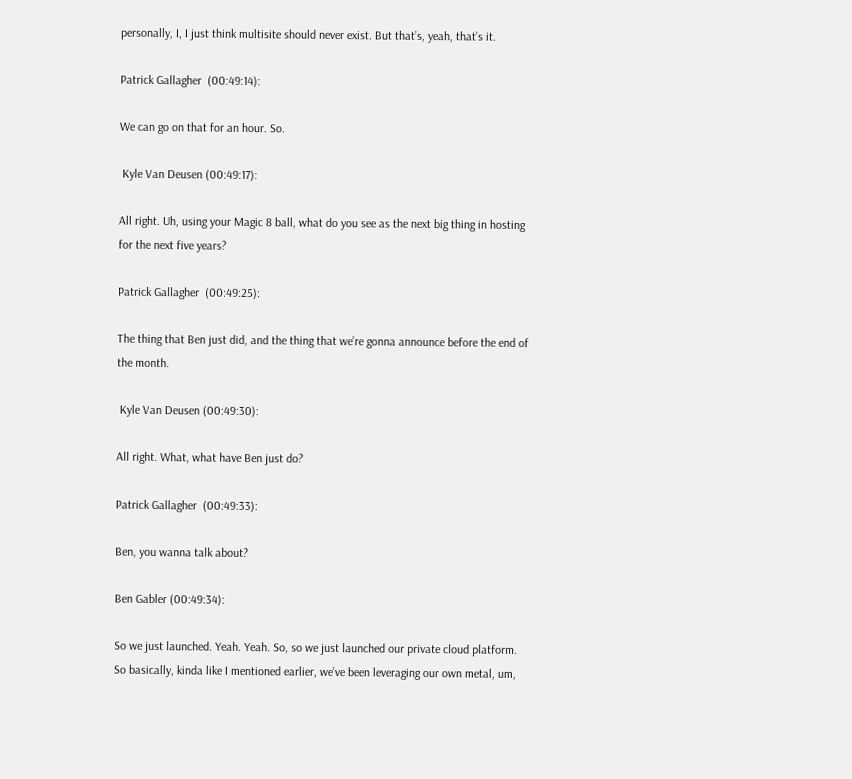personally, I, I just think multisite should never exist. But that’s, yeah, that’s it.

Patrick Gallagher  (00:49:14):

We can go on that for an hour. So.

 Kyle Van Deusen (00:49:17):

All right. Uh, using your Magic 8 ball, what do you see as the next big thing in hosting for the next five years?

Patrick Gallagher  (00:49:25):

The thing that Ben just did, and the thing that we’re gonna announce before the end of the month.

 Kyle Van Deusen (00:49:30):

All right. What, what have Ben just do?

Patrick Gallagher  (00:49:33):

Ben, you wanna talk about?

Ben Gabler (00:49:34):

So we just launched. Yeah. Yeah. So, so we just launched our private cloud platform. So basically, kinda like I mentioned earlier, we’ve been leveraging our own metal, um,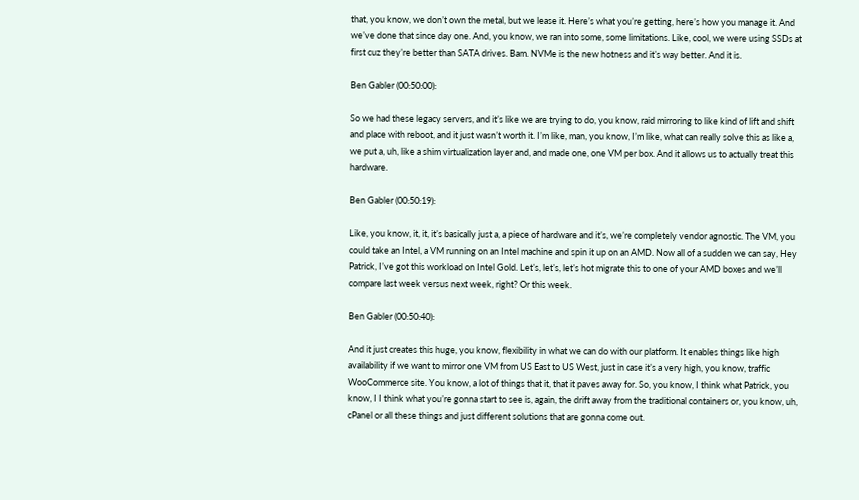that, you know, we don’t own the metal, but we lease it. Here’s what you’re getting, here’s how you manage it. And we’ve done that since day one. And, you know, we ran into some, some limitations. Like, cool, we were using SSDs at first cuz they’re better than SATA drives. Bam. NVMe is the new hotness and it’s way better. And it is.

Ben Gabler (00:50:00):

So we had these legacy servers, and it’s like we are trying to do, you know, raid mirroring to like kind of lift and shift and place with reboot, and it just wasn’t worth it. I’m like, man, you know, I’m like, what can really solve this as like a, we put a, uh, like a shim virtualization layer and, and made one, one VM per box. And it allows us to actually treat this hardware.

Ben Gabler (00:50:19):

Like, you know, it, it, it’s basically just a, a piece of hardware and it’s, we’re completely vendor agnostic. The VM, you could take an Intel, a VM running on an Intel machine and spin it up on an AMD. Now all of a sudden we can say, Hey Patrick, I’ve got this workload on Intel Gold. Let’s, let’s, let’s hot migrate this to one of your AMD boxes and we’ll compare last week versus next week, right? Or this week.

Ben Gabler (00:50:40):

And it just creates this huge, you know, flexibility in what we can do with our platform. It enables things like high availability if we want to mirror one VM from US East to US West, just in case it’s a very high, you know, traffic WooCommerce site. You know, a lot of things that it, that it paves away for. So, you know, I think what Patrick, you know, I I think what you’re gonna start to see is, again, the drift away from the traditional containers or, you know, uh, cPanel or all these things and just different solutions that are gonna come out.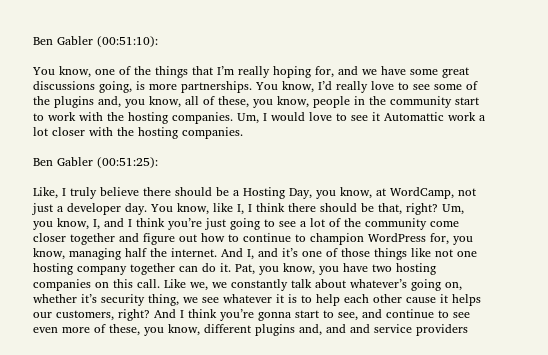Ben Gabler (00:51:10):

You know, one of the things that I’m really hoping for, and we have some great discussions going, is more partnerships. You know, I’d really love to see some of the plugins and, you know, all of these, you know, people in the community start to work with the hosting companies. Um, I would love to see it Automattic work a lot closer with the hosting companies.

Ben Gabler (00:51:25):

Like, I truly believe there should be a Hosting Day, you know, at WordCamp, not just a developer day. You know, like I, I think there should be that, right? Um, you know, I, and I think you’re just going to see a lot of the community come closer together and figure out how to continue to champion WordPress for, you know, managing half the internet. And I, and it’s one of those things like not one hosting company together can do it. Pat, you know, you have two hosting companies on this call. Like we, we constantly talk about whatever’s going on, whether it’s security thing, we see whatever it is to help each other cause it helps our customers, right? And I think you’re gonna start to see, and continue to see even more of these, you know, different plugins and, and and service providers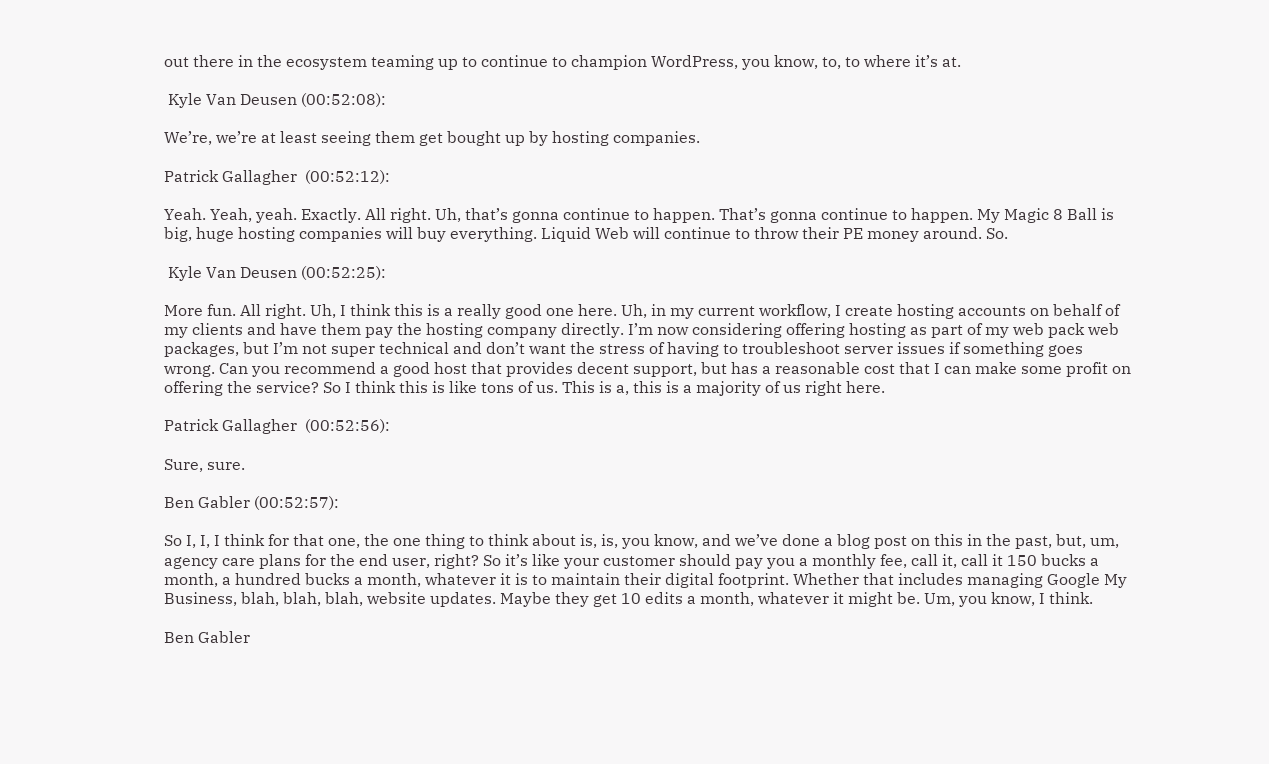out there in the ecosystem teaming up to continue to champion WordPress, you know, to, to where it’s at.

 Kyle Van Deusen (00:52:08):

We’re, we’re at least seeing them get bought up by hosting companies.

Patrick Gallagher  (00:52:12):

Yeah. Yeah, yeah. Exactly. All right. Uh, that’s gonna continue to happen. That’s gonna continue to happen. My Magic 8 Ball is big, huge hosting companies will buy everything. Liquid Web will continue to throw their PE money around. So.

 Kyle Van Deusen (00:52:25):

More fun. All right. Uh, I think this is a really good one here. Uh, in my current workflow, I create hosting accounts on behalf of my clients and have them pay the hosting company directly. I’m now considering offering hosting as part of my web pack web packages, but I’m not super technical and don’t want the stress of having to troubleshoot server issues if something goes wrong. Can you recommend a good host that provides decent support, but has a reasonable cost that I can make some profit on offering the service? So I think this is like tons of us. This is a, this is a majority of us right here.

Patrick Gallagher  (00:52:56):

Sure, sure.

Ben Gabler (00:52:57):

So I, I, I think for that one, the one thing to think about is, is, you know, and we’ve done a blog post on this in the past, but, um, agency care plans for the end user, right? So it’s like your customer should pay you a monthly fee, call it, call it 150 bucks a month, a hundred bucks a month, whatever it is to maintain their digital footprint. Whether that includes managing Google My Business, blah, blah, blah, website updates. Maybe they get 10 edits a month, whatever it might be. Um, you know, I think.

Ben Gabler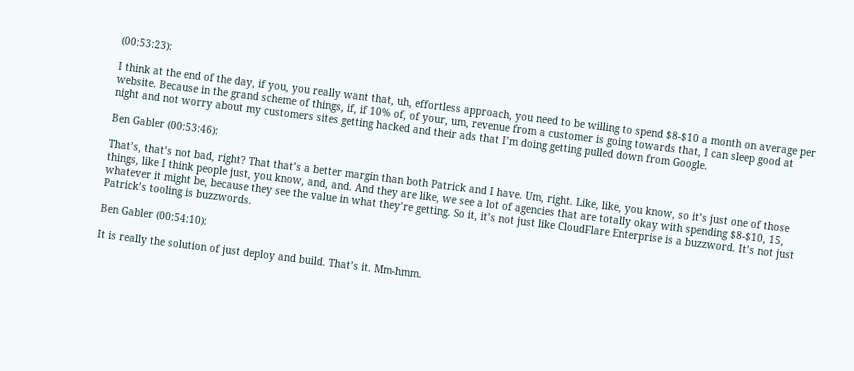(00:53:23):

I think at the end of the day, if you, you really want that, uh, effortless approach, you need to be willing to spend $8-$10 a month on average per website. Because in the grand scheme of things, if, if 10% of, of your, um, revenue from a customer is going towards that, I can sleep good at night and not worry about my customers sites getting hacked and their ads that I’m doing getting pulled down from Google.

Ben Gabler (00:53:46):

That’s, that’s not bad, right? That that’s a better margin than both Patrick and I have. Um, right. Like, like, you know, so it’s just one of those things, like I think people just, you know, and, and. And they are like, we see a lot of agencies that are totally okay with spending $8-$10, 15, whatever it might be, because they see the value in what they’re getting. So it, it’s not just like CloudFlare Enterprise is a buzzword. It’s not just Patrick’s tooling is buzzwords.

Ben Gabler (00:54:10):

It is really the solution of just deploy and build. That’s it. Mm-hmm.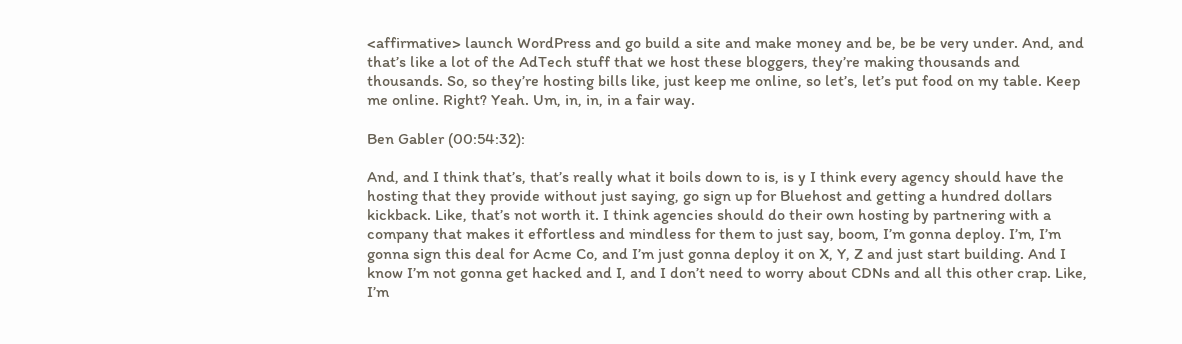<affirmative> launch WordPress and go build a site and make money and be, be be very under. And, and that’s like a lot of the AdTech stuff that we host these bloggers, they’re making thousands and thousands. So, so they’re hosting bills like, just keep me online, so let’s, let’s put food on my table. Keep me online. Right? Yeah. Um, in, in, in a fair way.

Ben Gabler (00:54:32):

And, and I think that’s, that’s really what it boils down to is, is y I think every agency should have the hosting that they provide without just saying, go sign up for Bluehost and getting a hundred dollars kickback. Like, that’s not worth it. I think agencies should do their own hosting by partnering with a company that makes it effortless and mindless for them to just say, boom, I’m gonna deploy. I’m, I’m gonna sign this deal for Acme Co, and I’m just gonna deploy it on X, Y, Z and just start building. And I know I’m not gonna get hacked and I, and I don’t need to worry about CDNs and all this other crap. Like, I’m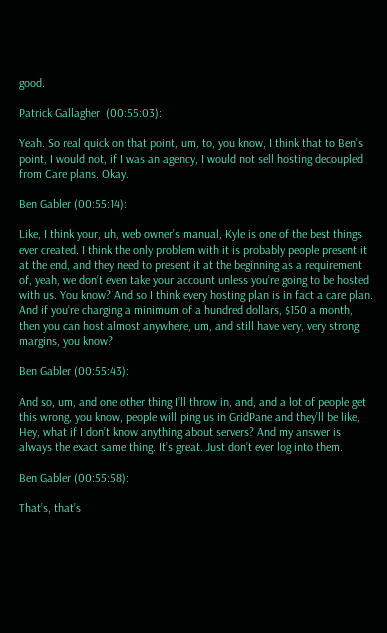good.

Patrick Gallagher  (00:55:03):

Yeah. So real quick on that point, um, to, you know, I think that to Ben’s point, I would not, if I was an agency, I would not sell hosting decoupled from Care plans. Okay.

Ben Gabler (00:55:14):

Like, I think your, uh, web owner’s manual, Kyle is one of the best things ever created. I think the only problem with it is probably people present it at the end, and they need to present it at the beginning as a requirement of, yeah, we don’t even take your account unless you’re going to be hosted with us. You know? And so I think every hosting plan is in fact a care plan. And if you’re charging a minimum of a hundred dollars, $150 a month, then you can host almost anywhere, um, and still have very, very strong margins, you know?

Ben Gabler (00:55:43):

And so, um, and one other thing I’ll throw in, and, and a lot of people get this wrong, you know, people will ping us in GridPane and they’ll be like, Hey, what if I don’t know anything about servers? And my answer is always the exact same thing. It’s great. Just don’t ever log into them.

Ben Gabler (00:55:58):

That’s, that’s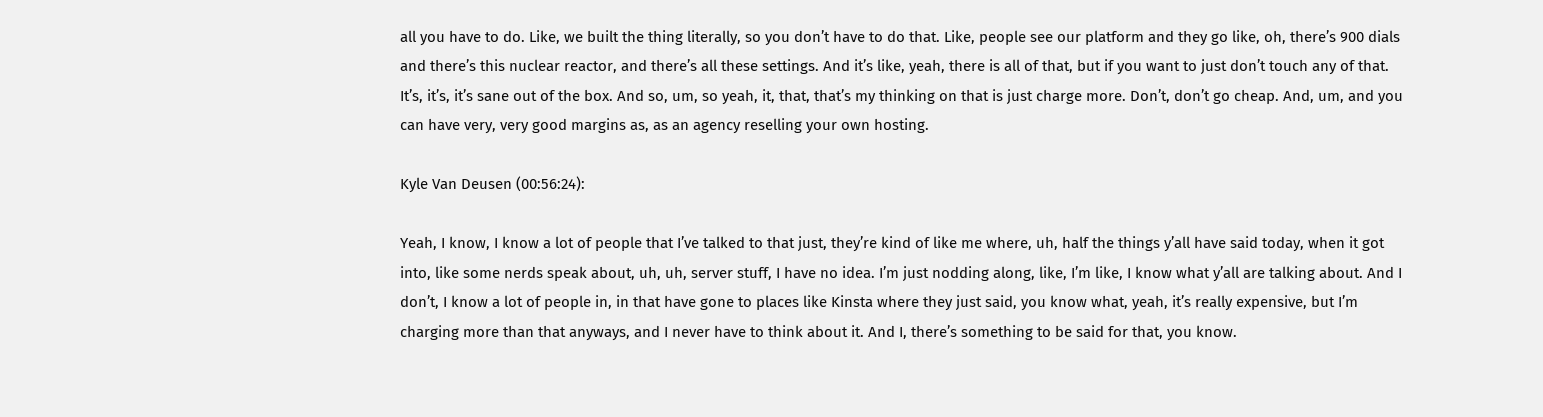all you have to do. Like, we built the thing literally, so you don’t have to do that. Like, people see our platform and they go like, oh, there’s 900 dials and there’s this nuclear reactor, and there’s all these settings. And it’s like, yeah, there is all of that, but if you want to just don’t touch any of that. It’s, it’s, it’s sane out of the box. And so, um, so yeah, it, that, that’s my thinking on that is just charge more. Don’t, don’t go cheap. And, um, and you can have very, very good margins as, as an agency reselling your own hosting.

Kyle Van Deusen (00:56:24):

Yeah, I know, I know a lot of people that I’ve talked to that just, they’re kind of like me where, uh, half the things y’all have said today, when it got into, like some nerds speak about, uh, uh, server stuff, I have no idea. I’m just nodding along, like, I’m like, I know what y’all are talking about. And I don’t, I know a lot of people in, in that have gone to places like Kinsta where they just said, you know what, yeah, it’s really expensive, but I’m charging more than that anyways, and I never have to think about it. And I, there’s something to be said for that, you know.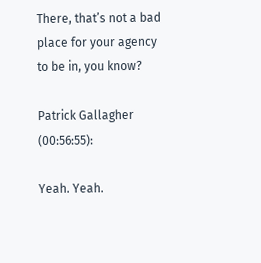There, that’s not a bad place for your agency to be in, you know?

Patrick Gallagher  (00:56:55):

Yeah. Yeah.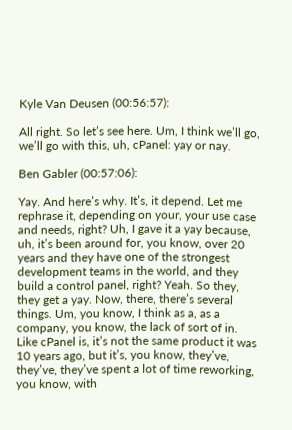Kyle Van Deusen (00:56:57):

All right. So let’s see here. Um, I think we’ll go, we’ll go with this, uh, cPanel: yay or nay.

Ben Gabler (00:57:06):

Yay. And here’s why. It’s, it depend. Let me rephrase it, depending on your, your use case and needs, right? Uh, I gave it a yay because, uh, it’s been around for, you know, over 20 years and they have one of the strongest development teams in the world, and they build a control panel, right? Yeah. So they, they get a yay. Now, there, there’s several things. Um, you know, I think as a, as a company, you know, the lack of sort of in. Like cPanel is, it’s not the same product it was 10 years ago, but it’s, you know, they’ve, they’ve, they’ve spent a lot of time reworking, you know, with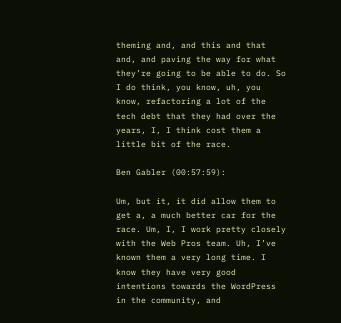theming and, and this and that and, and paving the way for what they’re going to be able to do. So I do think, you know, uh, you know, refactoring a lot of the tech debt that they had over the years, I, I think cost them a little bit of the race.

Ben Gabler (00:57:59):

Um, but it, it did allow them to get a, a much better car for the race. Um, I, I work pretty closely with the Web Pros team. Uh, I’ve known them a very long time. I know they have very good intentions towards the WordPress in the community, and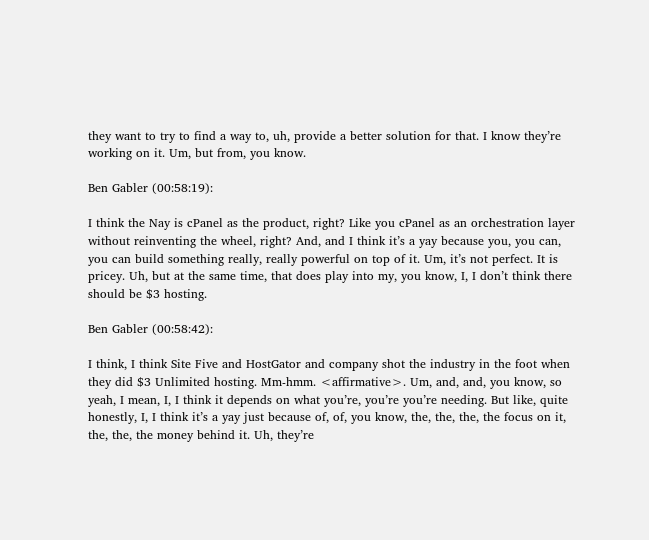they want to try to find a way to, uh, provide a better solution for that. I know they’re working on it. Um, but from, you know.

Ben Gabler (00:58:19):

I think the Nay is cPanel as the product, right? Like you cPanel as an orchestration layer without reinventing the wheel, right? And, and I think it’s a yay because you, you can, you can build something really, really powerful on top of it. Um, it’s not perfect. It is pricey. Uh, but at the same time, that does play into my, you know, I, I don’t think there should be $3 hosting.

Ben Gabler (00:58:42):

I think, I think Site Five and HostGator and company shot the industry in the foot when they did $3 Unlimited hosting. Mm-hmm. <affirmative>. Um, and, and, you know, so yeah, I mean, I, I think it depends on what you’re, you’re you’re needing. But like, quite honestly, I, I think it’s a yay just because of, of, you know, the, the, the, the focus on it, the, the, the money behind it. Uh, they’re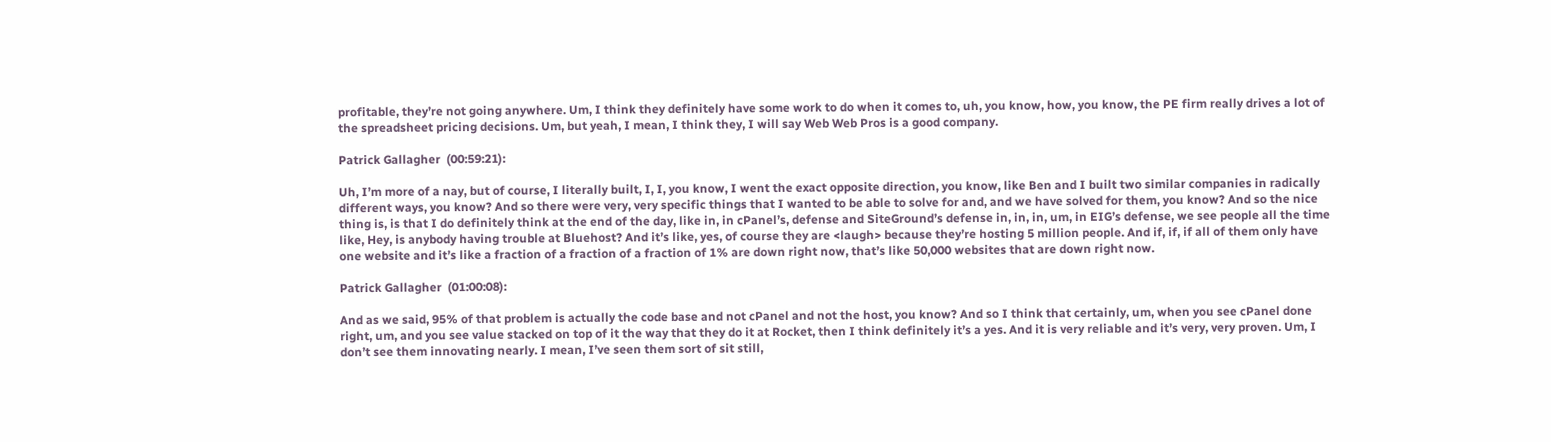profitable, they’re not going anywhere. Um, I think they definitely have some work to do when it comes to, uh, you know, how, you know, the PE firm really drives a lot of the spreadsheet pricing decisions. Um, but yeah, I mean, I think they, I will say Web Web Pros is a good company.

Patrick Gallagher  (00:59:21):

Uh, I’m more of a nay, but of course, I literally built, I, I, you know, I went the exact opposite direction, you know, like Ben and I built two similar companies in radically different ways, you know? And so there were very, very specific things that I wanted to be able to solve for and, and we have solved for them, you know? And so the nice thing is, is that I do definitely think at the end of the day, like in, in cPanel’s, defense and SiteGround’s defense in, in, in, um, in EIG’s defense, we see people all the time like, Hey, is anybody having trouble at Bluehost? And it’s like, yes, of course they are <laugh> because they’re hosting 5 million people. And if, if, if all of them only have one website and it’s like a fraction of a fraction of a fraction of 1% are down right now, that’s like 50,000 websites that are down right now.

Patrick Gallagher  (01:00:08):

And as we said, 95% of that problem is actually the code base and not cPanel and not the host, you know? And so I think that certainly, um, when you see cPanel done right, um, and you see value stacked on top of it the way that they do it at Rocket, then I think definitely it’s a yes. And it is very reliable and it’s very, very proven. Um, I don’t see them innovating nearly. I mean, I’ve seen them sort of sit still,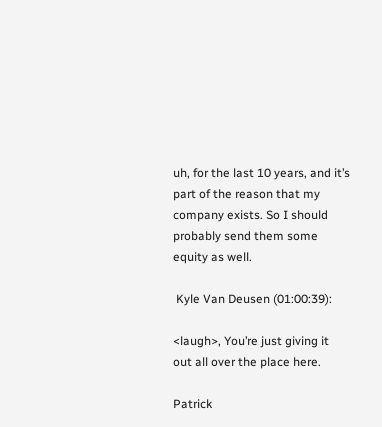uh, for the last 10 years, and it’s part of the reason that my company exists. So I should probably send them some equity as well.

 Kyle Van Deusen (01:00:39):

<laugh>, You’re just giving it out all over the place here.

Patrick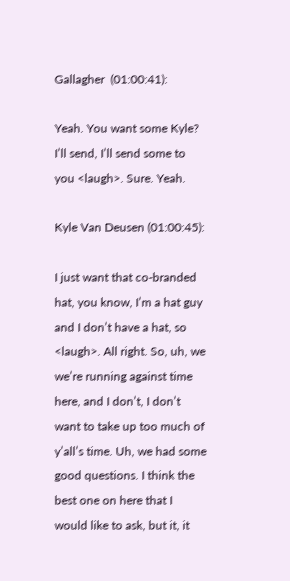Gallagher  (01:00:41):

Yeah. You want some Kyle? I’ll send, I’ll send some to you <laugh>. Sure. Yeah.

Kyle Van Deusen (01:00:45):

I just want that co-branded hat, you know, I’m a hat guy and I don’t have a hat, so <laugh>. All right. So, uh, we we’re running against time here, and I don’t, I don’t want to take up too much of y’all’s time. Uh, we had some good questions. I think the best one on here that I would like to ask, but it, it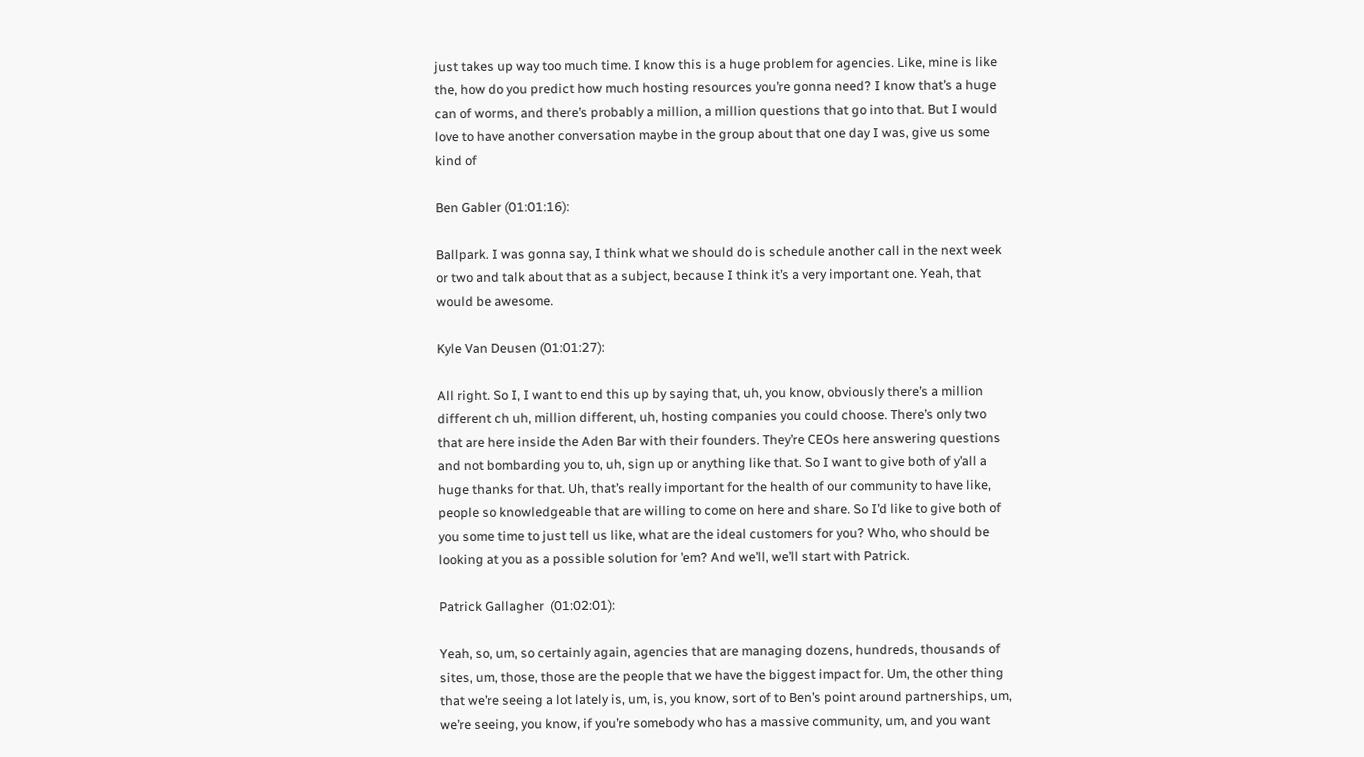just takes up way too much time. I know this is a huge problem for agencies. Like, mine is like the, how do you predict how much hosting resources you’re gonna need? I know that’s a huge can of worms, and there’s probably a million, a million questions that go into that. But I would love to have another conversation maybe in the group about that one day I was, give us some kind of

Ben Gabler (01:01:16):

Ballpark. I was gonna say, I think what we should do is schedule another call in the next week or two and talk about that as a subject, because I think it’s a very important one. Yeah, that would be awesome.

Kyle Van Deusen (01:01:27):

All right. So I, I want to end this up by saying that, uh, you know, obviously there’s a million different ch uh, million different, uh, hosting companies you could choose. There’s only two that are here inside the Aden Bar with their founders. They’re CEOs here answering questions and not bombarding you to, uh, sign up or anything like that. So I want to give both of y’all a huge thanks for that. Uh, that’s really important for the health of our community to have like, people so knowledgeable that are willing to come on here and share. So I’d like to give both of you some time to just tell us like, what are the ideal customers for you? Who, who should be looking at you as a possible solution for ’em? And we’ll, we’ll start with Patrick.

Patrick Gallagher  (01:02:01):

Yeah, so, um, so certainly again, agencies that are managing dozens, hundreds, thousands of sites, um, those, those are the people that we have the biggest impact for. Um, the other thing that we’re seeing a lot lately is, um, is, you know, sort of to Ben’s point around partnerships, um, we’re seeing, you know, if you’re somebody who has a massive community, um, and you want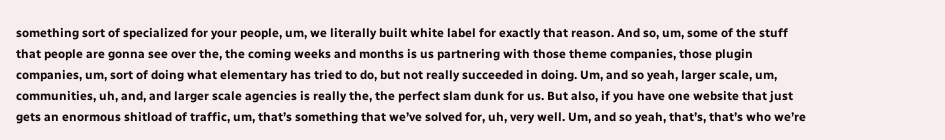something sort of specialized for your people, um, we literally built white label for exactly that reason. And so, um, some of the stuff that people are gonna see over the, the coming weeks and months is us partnering with those theme companies, those plugin companies, um, sort of doing what elementary has tried to do, but not really succeeded in doing. Um, and so yeah, larger scale, um, communities, uh, and, and larger scale agencies is really the, the perfect slam dunk for us. But also, if you have one website that just gets an enormous shitload of traffic, um, that’s something that we’ve solved for, uh, very well. Um, and so yeah, that’s, that’s who we’re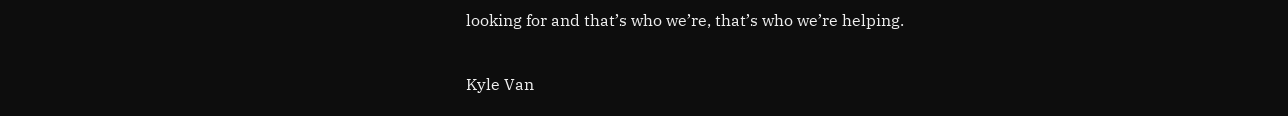looking for and that’s who we’re, that’s who we’re helping.

Kyle Van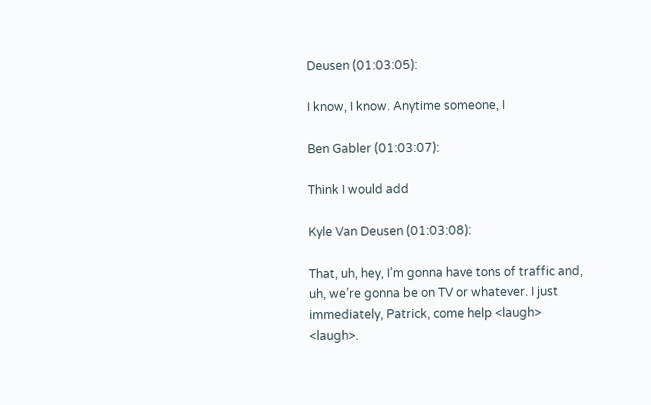Deusen (01:03:05):

I know, I know. Anytime someone, I

Ben Gabler (01:03:07):

Think I would add

Kyle Van Deusen (01:03:08):

That, uh, hey, I’m gonna have tons of traffic and, uh, we’re gonna be on TV or whatever. I just immediately, Patrick, come help <laugh> <laugh>.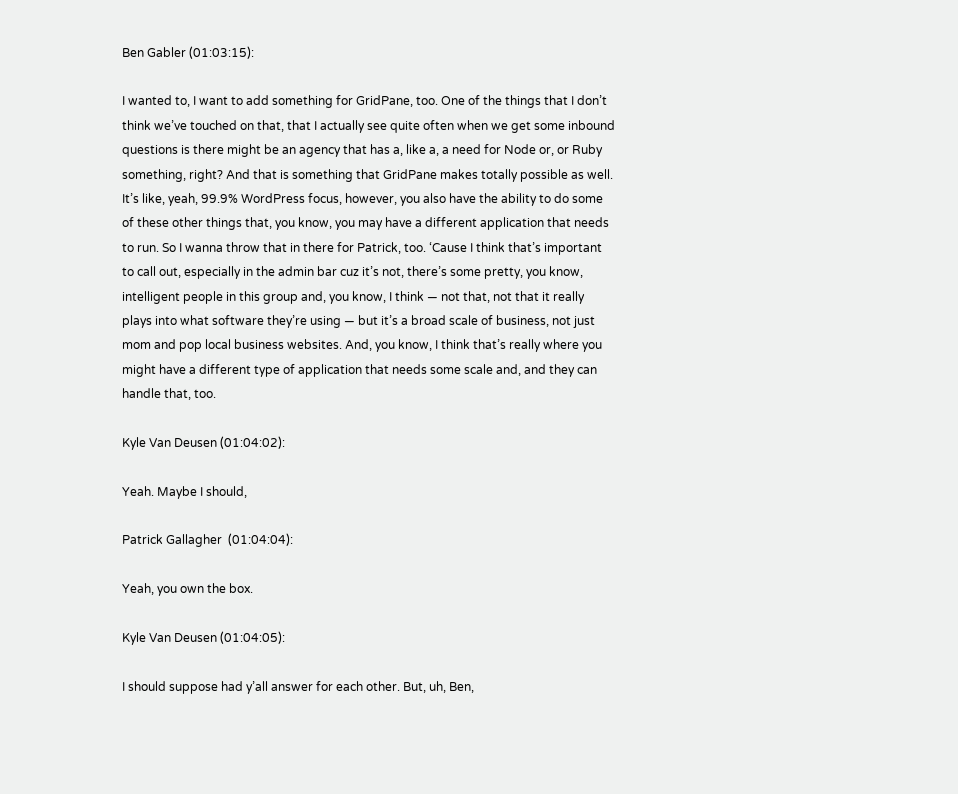Ben Gabler (01:03:15):

I wanted to, I want to add something for GridPane, too. One of the things that I don’t think we’ve touched on that, that I actually see quite often when we get some inbound questions is there might be an agency that has a, like a, a need for Node or, or Ruby something, right? And that is something that GridPane makes totally possible as well. It’s like, yeah, 99.9% WordPress focus, however, you also have the ability to do some of these other things that, you know, you may have a different application that needs to run. So I wanna throw that in there for Patrick, too. ‘Cause I think that’s important to call out, especially in the admin bar cuz it’s not, there’s some pretty, you know, intelligent people in this group and, you know, I think — not that, not that it really plays into what software they’re using — but it’s a broad scale of business, not just mom and pop local business websites. And, you know, I think that’s really where you might have a different type of application that needs some scale and, and they can handle that, too.

Kyle Van Deusen (01:04:02):

Yeah. Maybe I should,

Patrick Gallagher  (01:04:04):

Yeah, you own the box.

Kyle Van Deusen (01:04:05):

I should suppose had y’all answer for each other. But, uh, Ben,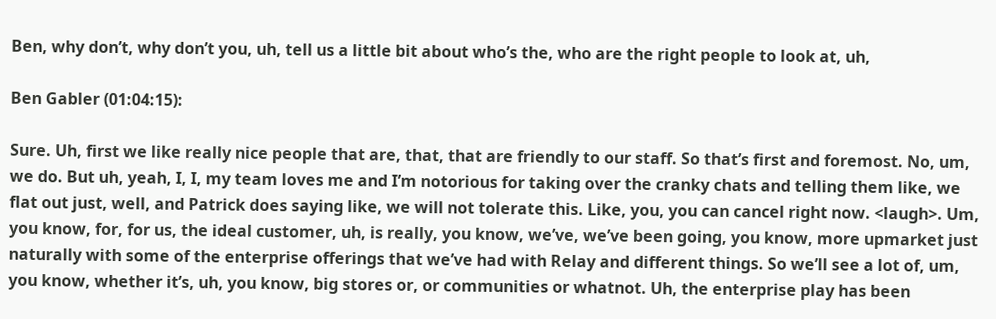Ben, why don’t, why don’t you, uh, tell us a little bit about who’s the, who are the right people to look at, uh,

Ben Gabler (01:04:15):

Sure. Uh, first we like really nice people that are, that, that are friendly to our staff. So that’s first and foremost. No, um, we do. But uh, yeah, I, I, my team loves me and I’m notorious for taking over the cranky chats and telling them like, we flat out just, well, and Patrick does saying like, we will not tolerate this. Like, you, you can cancel right now. <laugh>. Um, you know, for, for us, the ideal customer, uh, is really, you know, we’ve, we’ve been going, you know, more upmarket just naturally with some of the enterprise offerings that we’ve had with Relay and different things. So we’ll see a lot of, um, you know, whether it’s, uh, you know, big stores or, or communities or whatnot. Uh, the enterprise play has been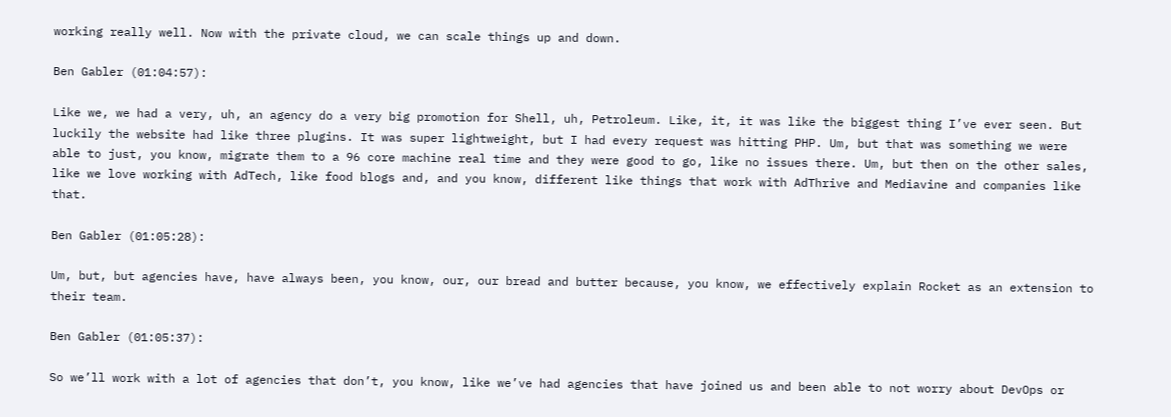working really well. Now with the private cloud, we can scale things up and down.

Ben Gabler (01:04:57):

Like we, we had a very, uh, an agency do a very big promotion for Shell, uh, Petroleum. Like, it, it was like the biggest thing I’ve ever seen. But luckily the website had like three plugins. It was super lightweight, but I had every request was hitting PHP. Um, but that was something we were able to just, you know, migrate them to a 96 core machine real time and they were good to go, like no issues there. Um, but then on the other sales, like we love working with AdTech, like food blogs and, and you know, different like things that work with AdThrive and Mediavine and companies like that.

Ben Gabler (01:05:28):

Um, but, but agencies have, have always been, you know, our, our bread and butter because, you know, we effectively explain Rocket as an extension to their team.

Ben Gabler (01:05:37):

So we’ll work with a lot of agencies that don’t, you know, like we’ve had agencies that have joined us and been able to not worry about DevOps or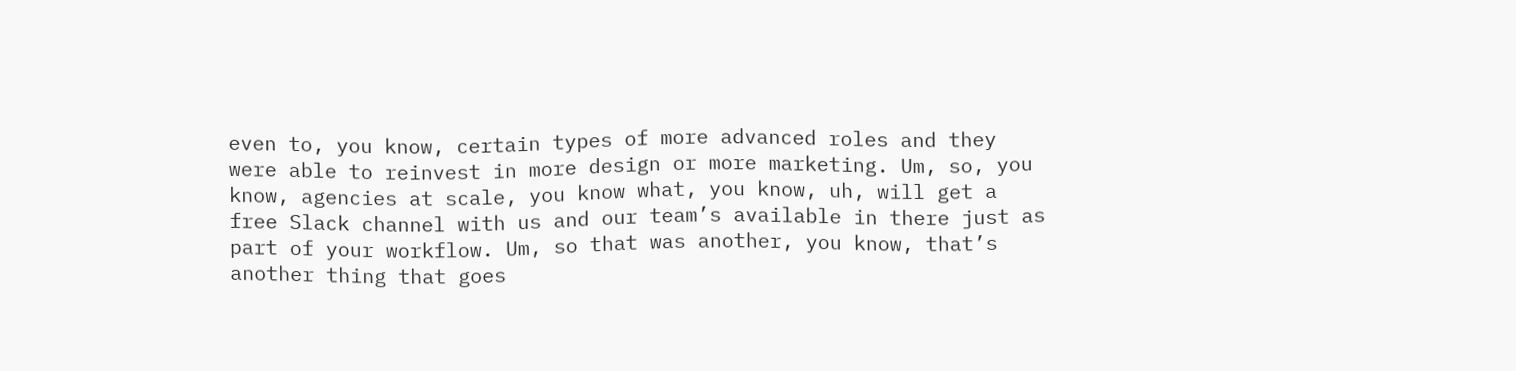even to, you know, certain types of more advanced roles and they were able to reinvest in more design or more marketing. Um, so, you know, agencies at scale, you know what, you know, uh, will get a free Slack channel with us and our team’s available in there just as part of your workflow. Um, so that was another, you know, that’s another thing that goes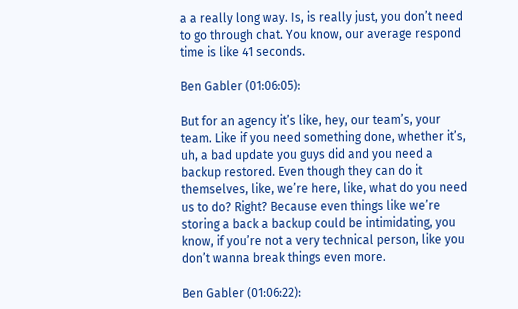a a really long way. Is, is really just, you don’t need to go through chat. You know, our average respond time is like 41 seconds.

Ben Gabler (01:06:05):

But for an agency it’s like, hey, our team’s, your team. Like if you need something done, whether it’s, uh, a bad update you guys did and you need a backup restored. Even though they can do it themselves, like, we’re here, like, what do you need us to do? Right? Because even things like we’re storing a back a backup could be intimidating, you know, if you’re not a very technical person, like you don’t wanna break things even more.

Ben Gabler (01:06:22):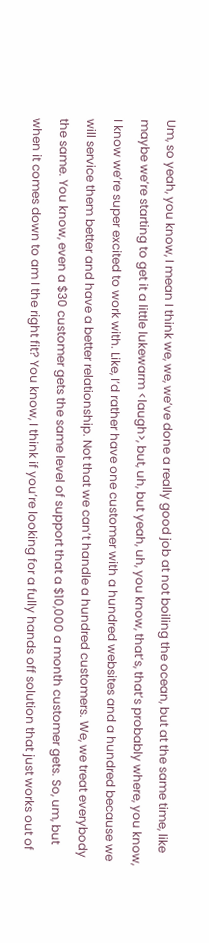Um, so yeah, you know, I mean I think we, we, we’ve done a really good job at not boiling the ocean, but at the same time, like maybe we’re starting to get it a little lukewarm <laugh>, but, uh, but yeah, uh, you know, that’s, that’s probably where, you know, I know we’re super excited to work with. Like, I’d rather have one customer with a hundred websites and a hundred because we will service them better and have a better relationship. Not that we can’t handle a hundred customers. We, we treat everybody the same. You know, even a $30 customer gets the same level of support that a $10,000 a month customer gets. So, um, but when it comes down to am I the right fit? You know, I think if you’re looking for a fully hands off solution that just works out of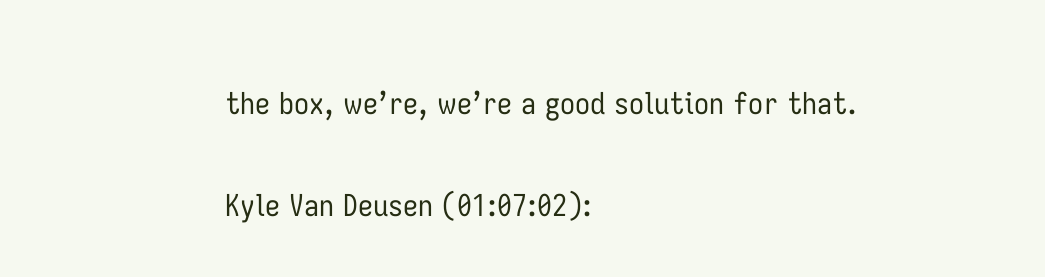the box, we’re, we’re a good solution for that.

Kyle Van Deusen (01:07:02):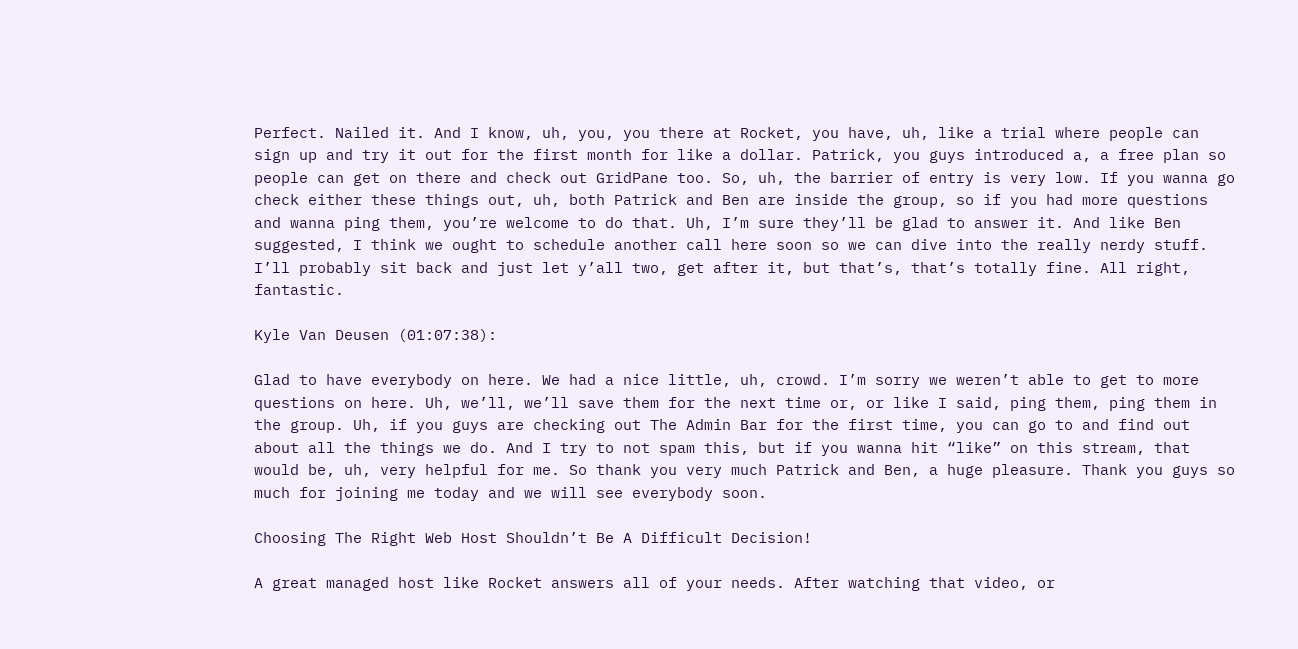Perfect. Nailed it. And I know, uh, you, you there at Rocket, you have, uh, like a trial where people can sign up and try it out for the first month for like a dollar. Patrick, you guys introduced a, a free plan so people can get on there and check out GridPane too. So, uh, the barrier of entry is very low. If you wanna go check either these things out, uh, both Patrick and Ben are inside the group, so if you had more questions and wanna ping them, you’re welcome to do that. Uh, I’m sure they’ll be glad to answer it. And like Ben suggested, I think we ought to schedule another call here soon so we can dive into the really nerdy stuff. I’ll probably sit back and just let y’all two, get after it, but that’s, that’s totally fine. All right, fantastic.

Kyle Van Deusen (01:07:38):

Glad to have everybody on here. We had a nice little, uh, crowd. I’m sorry we weren’t able to get to more questions on here. Uh, we’ll, we’ll save them for the next time or, or like I said, ping them, ping them in the group. Uh, if you guys are checking out The Admin Bar for the first time, you can go to and find out about all the things we do. And I try to not spam this, but if you wanna hit “like” on this stream, that would be, uh, very helpful for me. So thank you very much Patrick and Ben, a huge pleasure. Thank you guys so much for joining me today and we will see everybody soon.

Choosing The Right Web Host Shouldn’t Be A Difficult Decision!

A great managed host like Rocket answers all of your needs. After watching that video, or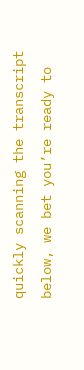quickly scanning the transcript below, we bet you’re ready to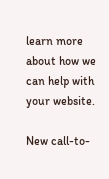learn more about how we can help with your website.

New call-to-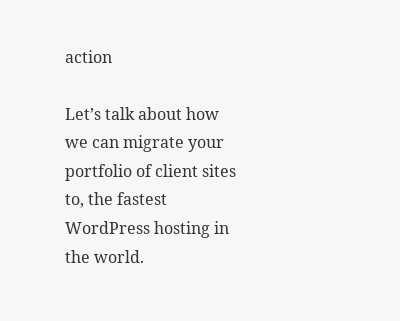action

Let’s talk about how we can migrate your portfolio of client sites to, the fastest WordPress hosting in the world.